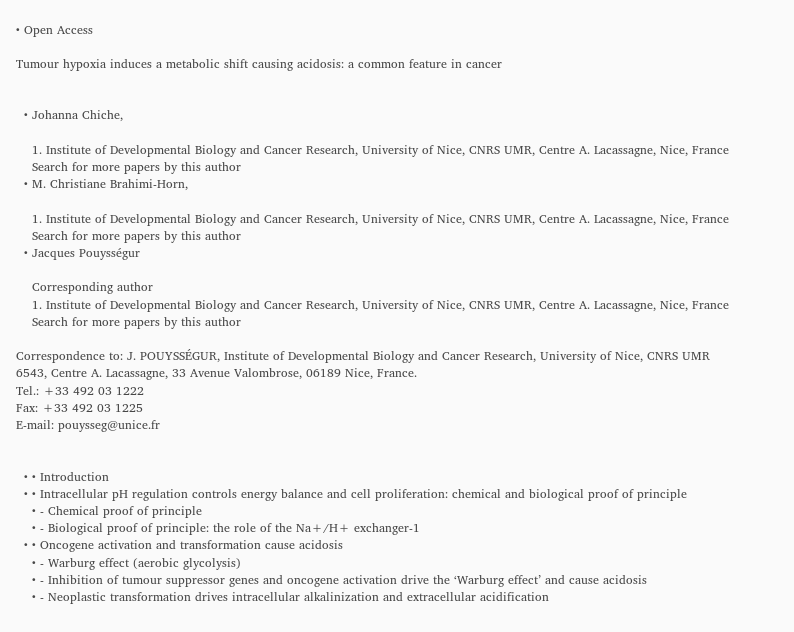• Open Access

Tumour hypoxia induces a metabolic shift causing acidosis: a common feature in cancer


  • Johanna Chiche,

    1. Institute of Developmental Biology and Cancer Research, University of Nice, CNRS UMR, Centre A. Lacassagne, Nice, France
    Search for more papers by this author
  • M. Christiane Brahimi-Horn,

    1. Institute of Developmental Biology and Cancer Research, University of Nice, CNRS UMR, Centre A. Lacassagne, Nice, France
    Search for more papers by this author
  • Jacques Pouysségur

    Corresponding author
    1. Institute of Developmental Biology and Cancer Research, University of Nice, CNRS UMR, Centre A. Lacassagne, Nice, France
    Search for more papers by this author

Correspondence to: J. POUYSSÉGUR, Institute of Developmental Biology and Cancer Research, University of Nice, CNRS UMR 6543, Centre A. Lacassagne, 33 Avenue Valombrose, 06189 Nice, France.
Tel.: +33 492 03 1222
Fax: +33 492 03 1225
E-mail: pouysseg@unice.fr


  • • Introduction
  • • Intracellular pH regulation controls energy balance and cell proliferation: chemical and biological proof of principle
    • - Chemical proof of principle
    • - Biological proof of principle: the role of the Na+/H+ exchanger-1
  • • Oncogene activation and transformation cause acidosis
    • - Warburg effect (aerobic glycolysis)
    • - Inhibition of tumour suppressor genes and oncogene activation drive the ‘Warburg effect’ and cause acidosis
    • - Neoplastic transformation drives intracellular alkalinization and extracellular acidification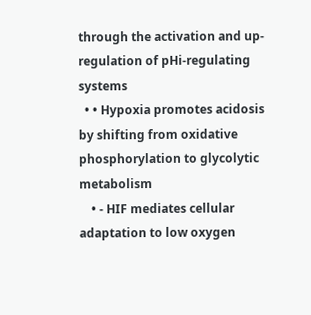through the activation and up-regulation of pHi-regulating systems
  • • Hypoxia promotes acidosis by shifting from oxidative phosphorylation to glycolytic metabolism
    • - HIF mediates cellular adaptation to low oxygen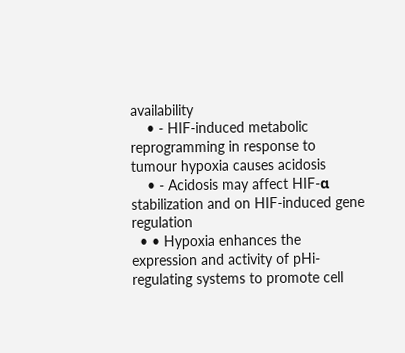availability
    • - HIF-induced metabolic reprogramming in response to tumour hypoxia causes acidosis
    • - Acidosis may affect HIF-α stabilization and on HIF-induced gene regulation
  • • Hypoxia enhances the expression and activity of pHi-regulating systems to promote cell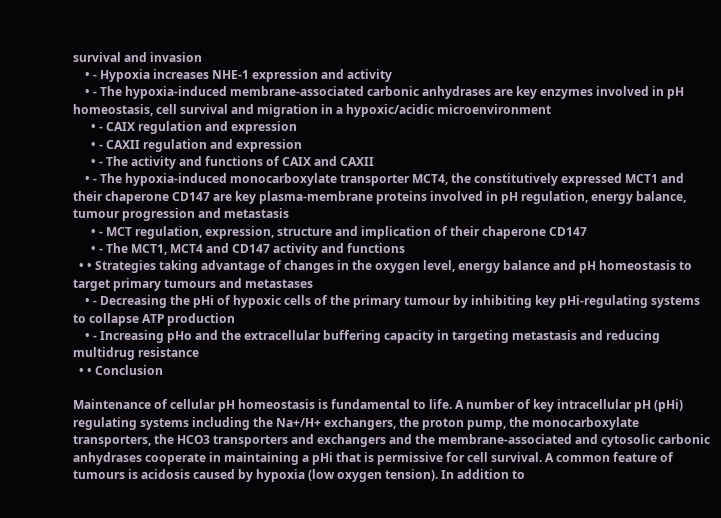survival and invasion
    • - Hypoxia increases NHE-1 expression and activity
    • - The hypoxia-induced membrane-associated carbonic anhydrases are key enzymes involved in pH homeostasis, cell survival and migration in a hypoxic/acidic microenvironment
      • - CAIX regulation and expression
      • - CAXII regulation and expression
      • - The activity and functions of CAIX and CAXII
    • - The hypoxia-induced monocarboxylate transporter MCT4, the constitutively expressed MCT1 and their chaperone CD147 are key plasma-membrane proteins involved in pH regulation, energy balance, tumour progression and metastasis
      • - MCT regulation, expression, structure and implication of their chaperone CD147
      • - The MCT1, MCT4 and CD147 activity and functions
  • • Strategies taking advantage of changes in the oxygen level, energy balance and pH homeostasis to target primary tumours and metastases
    • - Decreasing the pHi of hypoxic cells of the primary tumour by inhibiting key pHi-regulating systems to collapse ATP production
    • - Increasing pHo and the extracellular buffering capacity in targeting metastasis and reducing multidrug resistance
  • • Conclusion

Maintenance of cellular pH homeostasis is fundamental to life. A number of key intracellular pH (pHi) regulating systems including the Na+/H+ exchangers, the proton pump, the monocarboxylate transporters, the HCO3 transporters and exchangers and the membrane-associated and cytosolic carbonic anhydrases cooperate in maintaining a pHi that is permissive for cell survival. A common feature of tumours is acidosis caused by hypoxia (low oxygen tension). In addition to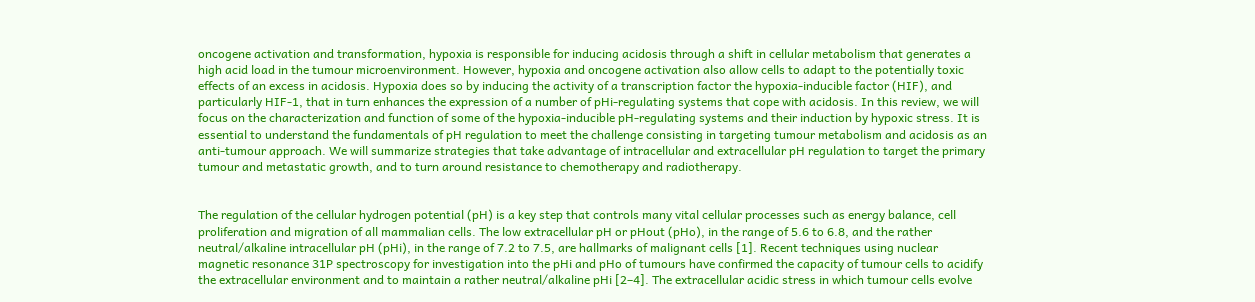oncogene activation and transformation, hypoxia is responsible for inducing acidosis through a shift in cellular metabolism that generates a high acid load in the tumour microenvironment. However, hypoxia and oncogene activation also allow cells to adapt to the potentially toxic effects of an excess in acidosis. Hypoxia does so by inducing the activity of a transcription factor the hypoxia-inducible factor (HIF), and particularly HIF-1, that in turn enhances the expression of a number of pHi-regulating systems that cope with acidosis. In this review, we will focus on the characterization and function of some of the hypoxia-inducible pH-regulating systems and their induction by hypoxic stress. It is essential to understand the fundamentals of pH regulation to meet the challenge consisting in targeting tumour metabolism and acidosis as an anti-tumour approach. We will summarize strategies that take advantage of intracellular and extracellular pH regulation to target the primary tumour and metastatic growth, and to turn around resistance to chemotherapy and radiotherapy.


The regulation of the cellular hydrogen potential (pH) is a key step that controls many vital cellular processes such as energy balance, cell proliferation and migration of all mammalian cells. The low extracellular pH or pHout (pHo), in the range of 5.6 to 6.8, and the rather neutral/alkaline intracellular pH (pHi), in the range of 7.2 to 7.5, are hallmarks of malignant cells [1]. Recent techniques using nuclear magnetic resonance 31P spectroscopy for investigation into the pHi and pHo of tumours have confirmed the capacity of tumour cells to acidify the extracellular environment and to maintain a rather neutral/alkaline pHi [2–4]. The extracellular acidic stress in which tumour cells evolve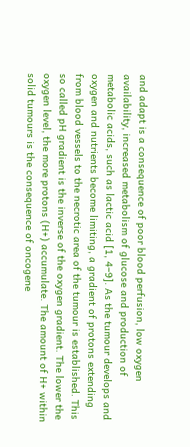and adapt is a consequence of poor blood perfusion, low oxygen availability, increased metabolism of glucose and production of metabolic acids, such as lactic acid [1, 4–9]. As the tumour develops and oxygen and nutrients become limiting, a gradient of protons extending from blood vessels to the necrotic area of the tumour is established. This so called pH gradient is the inverse of the oxygen gradient. The lower the oxygen level, the more protons (H+) accumulate. The amount of H+ within solid tumours is the consequence of oncogene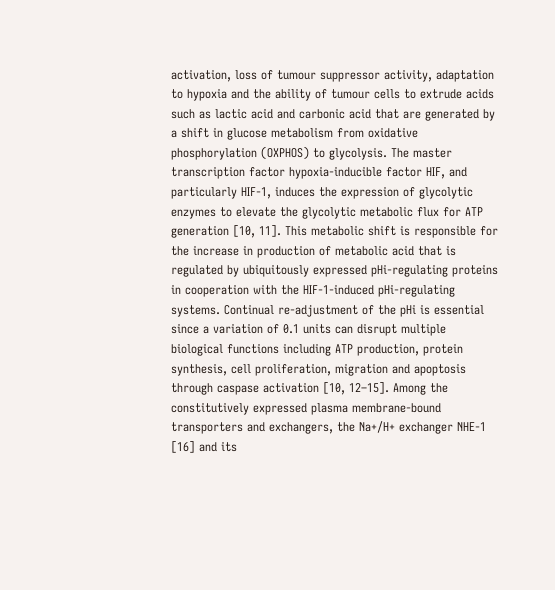activation, loss of tumour suppressor activity, adaptation to hypoxia and the ability of tumour cells to extrude acids such as lactic acid and carbonic acid that are generated by a shift in glucose metabolism from oxidative phosphorylation (OXPHOS) to glycolysis. The master transcription factor hypoxia-inducible factor HIF, and particularly HIF-1, induces the expression of glycolytic enzymes to elevate the glycolytic metabolic flux for ATP generation [10, 11]. This metabolic shift is responsible for the increase in production of metabolic acid that is regulated by ubiquitously expressed pHi-regulating proteins in cooperation with the HIF-1-induced pHi-regulating systems. Continual re-adjustment of the pHi is essential since a variation of 0.1 units can disrupt multiple biological functions including ATP production, protein synthesis, cell proliferation, migration and apoptosis through caspase activation [10, 12–15]. Among the constitutively expressed plasma membrane-bound transporters and exchangers, the Na+/H+ exchanger NHE-1 [16] and its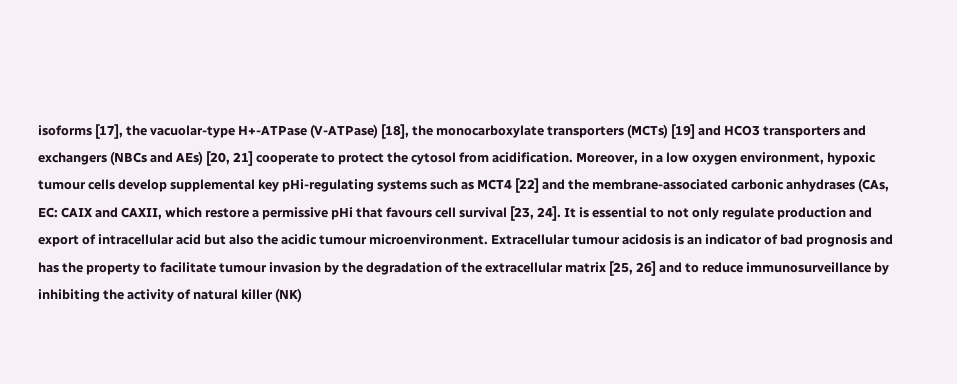isoforms [17], the vacuolar-type H+-ATPase (V-ATPase) [18], the monocarboxylate transporters (MCTs) [19] and HCO3 transporters and exchangers (NBCs and AEs) [20, 21] cooperate to protect the cytosol from acidification. Moreover, in a low oxygen environment, hypoxic tumour cells develop supplemental key pHi-regulating systems such as MCT4 [22] and the membrane-associated carbonic anhydrases (CAs, EC: CAIX and CAXII, which restore a permissive pHi that favours cell survival [23, 24]. It is essential to not only regulate production and export of intracellular acid but also the acidic tumour microenvironment. Extracellular tumour acidosis is an indicator of bad prognosis and has the property to facilitate tumour invasion by the degradation of the extracellular matrix [25, 26] and to reduce immunosurveillance by inhibiting the activity of natural killer (NK)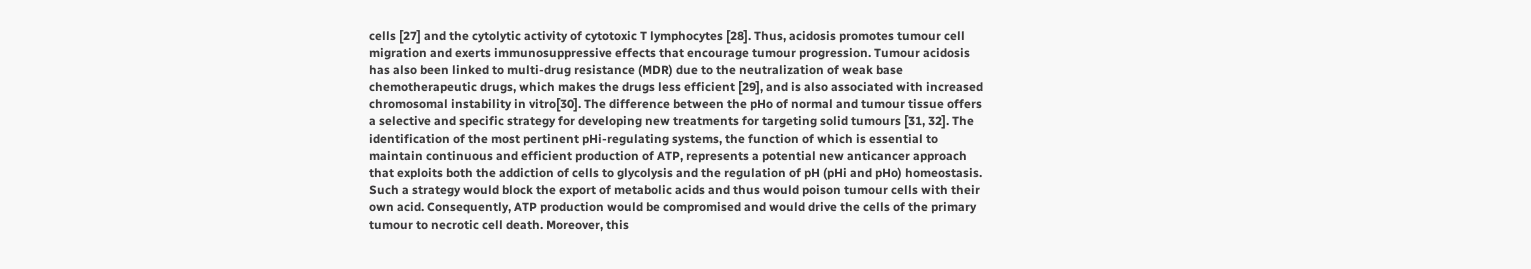cells [27] and the cytolytic activity of cytotoxic T lymphocytes [28]. Thus, acidosis promotes tumour cell migration and exerts immunosuppressive effects that encourage tumour progression. Tumour acidosis has also been linked to multi-drug resistance (MDR) due to the neutralization of weak base chemotherapeutic drugs, which makes the drugs less efficient [29], and is also associated with increased chromosomal instability in vitro[30]. The difference between the pHo of normal and tumour tissue offers a selective and specific strategy for developing new treatments for targeting solid tumours [31, 32]. The identification of the most pertinent pHi-regulating systems, the function of which is essential to maintain continuous and efficient production of ATP, represents a potential new anticancer approach that exploits both the addiction of cells to glycolysis and the regulation of pH (pHi and pHo) homeostasis. Such a strategy would block the export of metabolic acids and thus would poison tumour cells with their own acid. Consequently, ATP production would be compromised and would drive the cells of the primary tumour to necrotic cell death. Moreover, this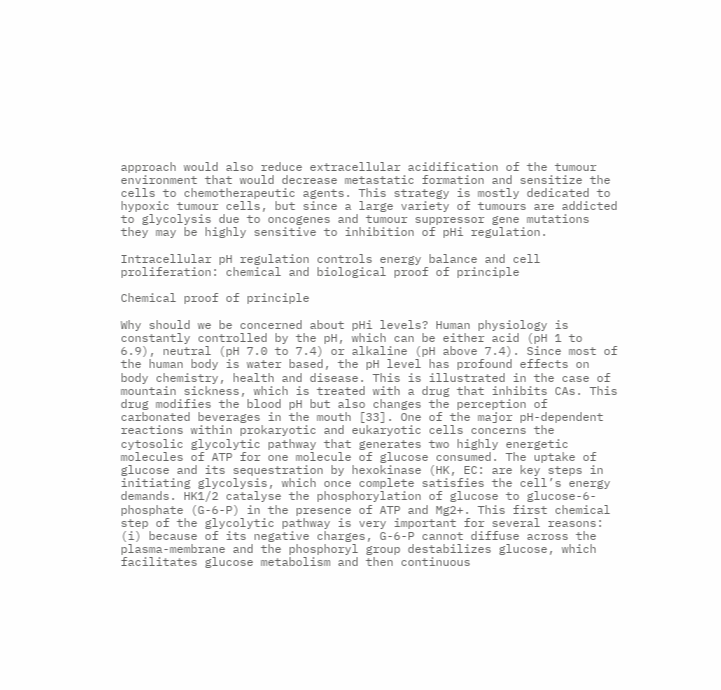approach would also reduce extracellular acidification of the tumour environment that would decrease metastatic formation and sensitize the cells to chemotherapeutic agents. This strategy is mostly dedicated to hypoxic tumour cells, but since a large variety of tumours are addicted to glycolysis due to oncogenes and tumour suppressor gene mutations they may be highly sensitive to inhibition of pHi regulation.

Intracellular pH regulation controls energy balance and cell proliferation: chemical and biological proof of principle

Chemical proof of principle

Why should we be concerned about pHi levels? Human physiology is constantly controlled by the pH, which can be either acid (pH 1 to 6.9), neutral (pH 7.0 to 7.4) or alkaline (pH above 7.4). Since most of the human body is water based, the pH level has profound effects on body chemistry, health and disease. This is illustrated in the case of mountain sickness, which is treated with a drug that inhibits CAs. This drug modifies the blood pH but also changes the perception of carbonated beverages in the mouth [33]. One of the major pH-dependent reactions within prokaryotic and eukaryotic cells concerns the cytosolic glycolytic pathway that generates two highly energetic molecules of ATP for one molecule of glucose consumed. The uptake of glucose and its sequestration by hexokinase (HK, EC: are key steps in initiating glycolysis, which once complete satisfies the cell’s energy demands. HK1/2 catalyse the phosphorylation of glucose to glucose-6-phosphate (G-6-P) in the presence of ATP and Mg2+. This first chemical step of the glycolytic pathway is very important for several reasons: (i) because of its negative charges, G-6-P cannot diffuse across the plasma-membrane and the phosphoryl group destabilizes glucose, which facilitates glucose metabolism and then continuous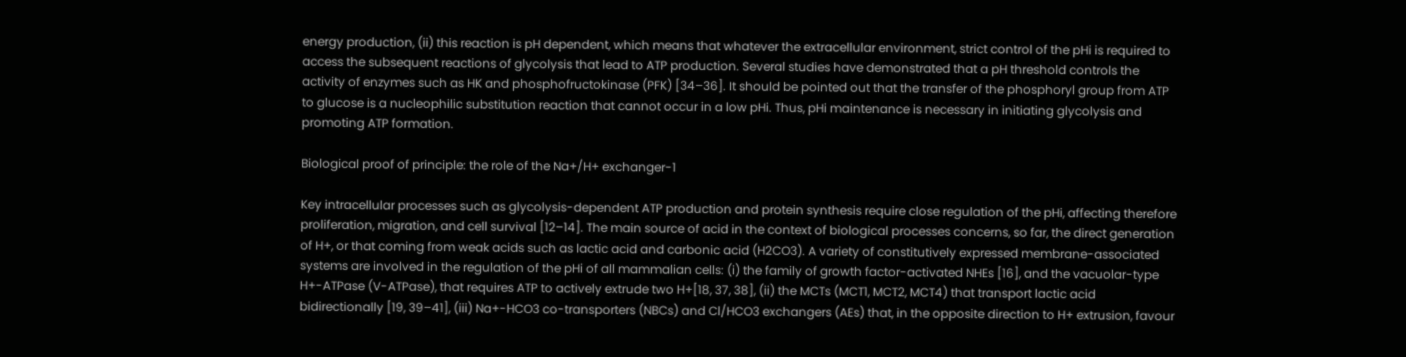energy production, (ii) this reaction is pH dependent, which means that whatever the extracellular environment, strict control of the pHi is required to access the subsequent reactions of glycolysis that lead to ATP production. Several studies have demonstrated that a pH threshold controls the activity of enzymes such as HK and phosphofructokinase (PFK) [34–36]. It should be pointed out that the transfer of the phosphoryl group from ATP to glucose is a nucleophilic substitution reaction that cannot occur in a low pHi. Thus, pHi maintenance is necessary in initiating glycolysis and promoting ATP formation.

Biological proof of principle: the role of the Na+/H+ exchanger-1

Key intracellular processes such as glycolysis-dependent ATP production and protein synthesis require close regulation of the pHi, affecting therefore proliferation, migration, and cell survival [12–14]. The main source of acid in the context of biological processes concerns, so far, the direct generation of H+, or that coming from weak acids such as lactic acid and carbonic acid (H2CO3). A variety of constitutively expressed membrane-associated systems are involved in the regulation of the pHi of all mammalian cells: (i) the family of growth factor-activated NHEs [16], and the vacuolar-type H+-ATPase (V-ATPase), that requires ATP to actively extrude two H+[18, 37, 38], (ii) the MCTs (MCT1, MCT2, MCT4) that transport lactic acid bidirectionally [19, 39–41], (iii) Na+-HCO3 co-transporters (NBCs) and Cl/HCO3 exchangers (AEs) that, in the opposite direction to H+ extrusion, favour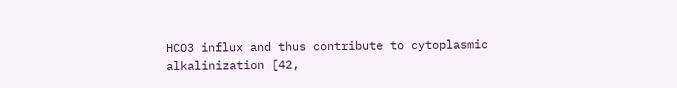HCO3 influx and thus contribute to cytoplasmic alkalinization [42,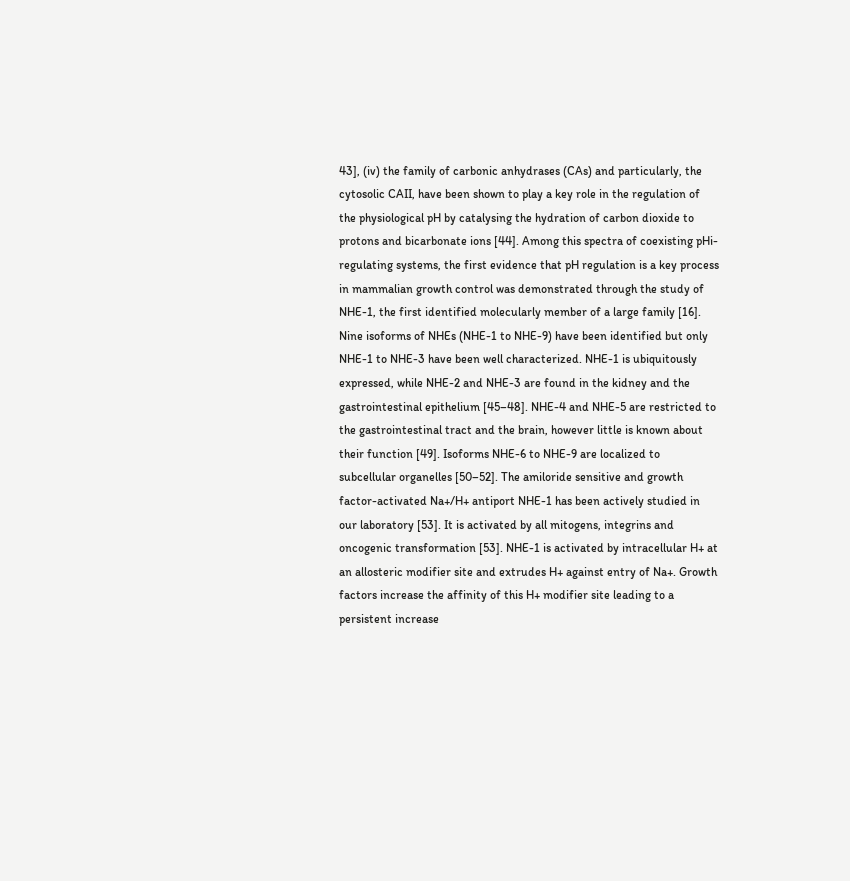43], (iv) the family of carbonic anhydrases (CAs) and particularly, the cytosolic CAII, have been shown to play a key role in the regulation of the physiological pH by catalysing the hydration of carbon dioxide to protons and bicarbonate ions [44]. Among this spectra of coexisting pHi-regulating systems, the first evidence that pH regulation is a key process in mammalian growth control was demonstrated through the study of NHE-1, the first identified molecularly member of a large family [16]. Nine isoforms of NHEs (NHE-1 to NHE-9) have been identified but only NHE-1 to NHE-3 have been well characterized. NHE-1 is ubiquitously expressed, while NHE-2 and NHE-3 are found in the kidney and the gastrointestinal epithelium [45–48]. NHE-4 and NHE-5 are restricted to the gastrointestinal tract and the brain, however little is known about their function [49]. Isoforms NHE-6 to NHE-9 are localized to subcellular organelles [50–52]. The amiloride sensitive and growth factor-activated Na+/H+ antiport NHE-1 has been actively studied in our laboratory [53]. It is activated by all mitogens, integrins and oncogenic transformation [53]. NHE-1 is activated by intracellular H+ at an allosteric modifier site and extrudes H+ against entry of Na+. Growth factors increase the affinity of this H+ modifier site leading to a persistent increase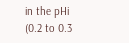in the pHi (0.2 to 0.3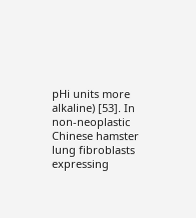pHi units more alkaline) [53]. In non-neoplastic Chinese hamster lung fibroblasts expressing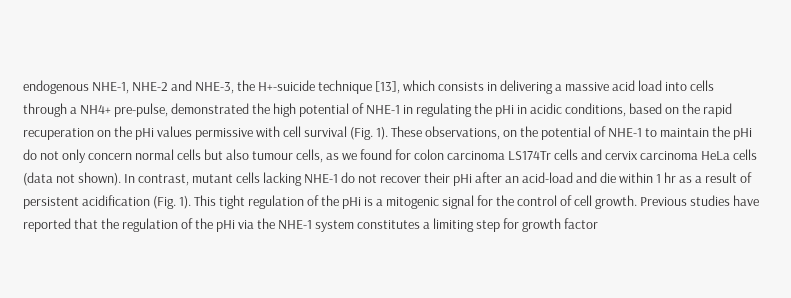endogenous NHE-1, NHE-2 and NHE-3, the H+-suicide technique [13], which consists in delivering a massive acid load into cells through a NH4+ pre-pulse, demonstrated the high potential of NHE-1 in regulating the pHi in acidic conditions, based on the rapid recuperation on the pHi values permissive with cell survival (Fig. 1). These observations, on the potential of NHE-1 to maintain the pHi do not only concern normal cells but also tumour cells, as we found for colon carcinoma LS174Tr cells and cervix carcinoma HeLa cells (data not shown). In contrast, mutant cells lacking NHE-1 do not recover their pHi after an acid-load and die within 1 hr as a result of persistent acidification (Fig. 1). This tight regulation of the pHi is a mitogenic signal for the control of cell growth. Previous studies have reported that the regulation of the pHi via the NHE-1 system constitutes a limiting step for growth factor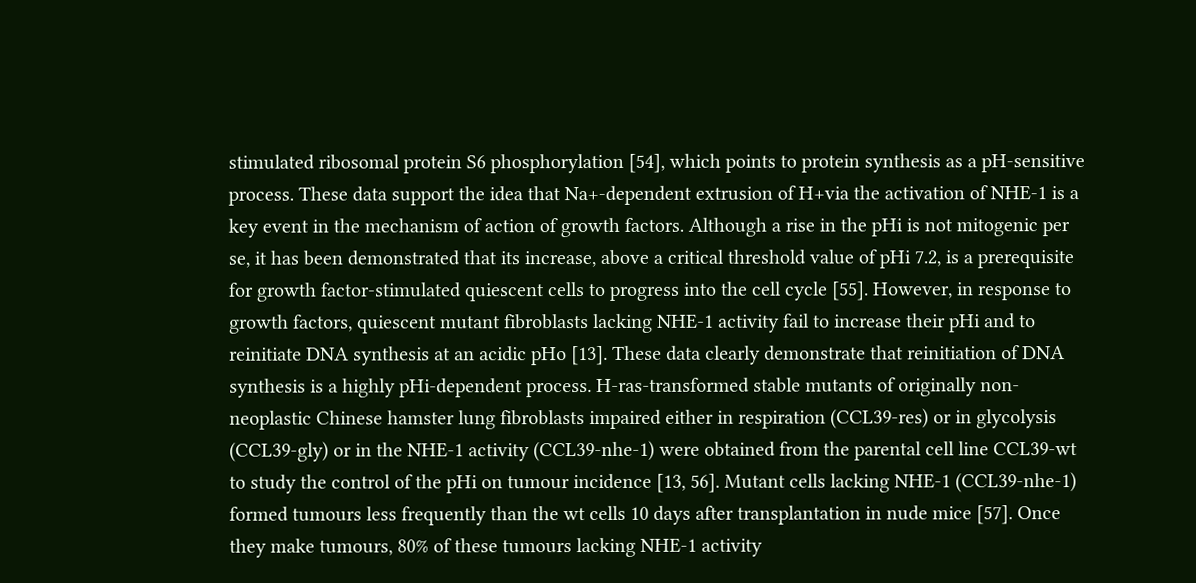stimulated ribosomal protein S6 phosphorylation [54], which points to protein synthesis as a pH-sensitive process. These data support the idea that Na+-dependent extrusion of H+via the activation of NHE-1 is a key event in the mechanism of action of growth factors. Although a rise in the pHi is not mitogenic per se, it has been demonstrated that its increase, above a critical threshold value of pHi 7.2, is a prerequisite for growth factor-stimulated quiescent cells to progress into the cell cycle [55]. However, in response to growth factors, quiescent mutant fibroblasts lacking NHE-1 activity fail to increase their pHi and to reinitiate DNA synthesis at an acidic pHo [13]. These data clearly demonstrate that reinitiation of DNA synthesis is a highly pHi-dependent process. H-ras-transformed stable mutants of originally non-neoplastic Chinese hamster lung fibroblasts impaired either in respiration (CCL39-res) or in glycolysis (CCL39-gly) or in the NHE-1 activity (CCL39-nhe-1) were obtained from the parental cell line CCL39-wt to study the control of the pHi on tumour incidence [13, 56]. Mutant cells lacking NHE-1 (CCL39-nhe-1) formed tumours less frequently than the wt cells 10 days after transplantation in nude mice [57]. Once they make tumours, 80% of these tumours lacking NHE-1 activity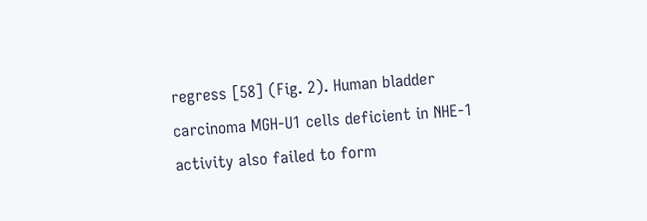regress [58] (Fig. 2). Human bladder carcinoma MGH-U1 cells deficient in NHE-1 activity also failed to form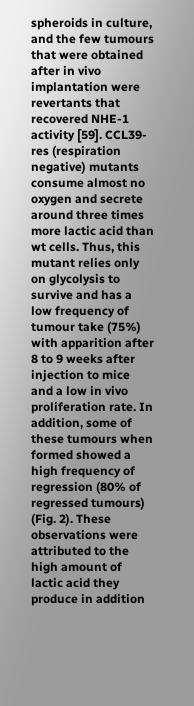spheroids in culture, and the few tumours that were obtained after in vivo implantation were revertants that recovered NHE-1 activity [59]. CCL39-res (respiration negative) mutants consume almost no oxygen and secrete around three times more lactic acid than wt cells. Thus, this mutant relies only on glycolysis to survive and has a low frequency of tumour take (75%) with apparition after 8 to 9 weeks after injection to mice and a low in vivo proliferation rate. In addition, some of these tumours when formed showed a high frequency of regression (80% of regressed tumours) (Fig. 2). These observations were attributed to the high amount of lactic acid they produce in addition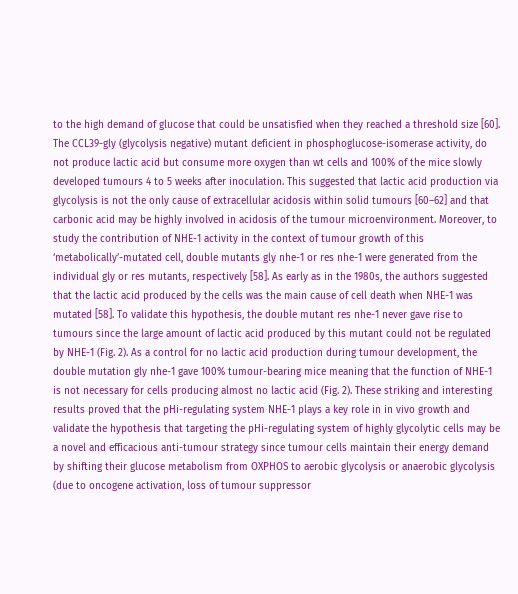to the high demand of glucose that could be unsatisfied when they reached a threshold size [60]. The CCL39-gly (glycolysis negative) mutant deficient in phosphoglucose-isomerase activity, do not produce lactic acid but consume more oxygen than wt cells and 100% of the mice slowly developed tumours 4 to 5 weeks after inoculation. This suggested that lactic acid production via glycolysis is not the only cause of extracellular acidosis within solid tumours [60–62] and that carbonic acid may be highly involved in acidosis of the tumour microenvironment. Moreover, to study the contribution of NHE-1 activity in the context of tumour growth of this ‘metabolically’-mutated cell, double mutants gly nhe-1 or res nhe-1 were generated from the individual gly or res mutants, respectively [58]. As early as in the 1980s, the authors suggested that the lactic acid produced by the cells was the main cause of cell death when NHE-1 was mutated [58]. To validate this hypothesis, the double mutant res nhe-1 never gave rise to tumours since the large amount of lactic acid produced by this mutant could not be regulated by NHE-1 (Fig. 2). As a control for no lactic acid production during tumour development, the double mutation gly nhe-1 gave 100% tumour-bearing mice meaning that the function of NHE-1 is not necessary for cells producing almost no lactic acid (Fig. 2). These striking and interesting results proved that the pHi-regulating system NHE-1 plays a key role in in vivo growth and validate the hypothesis that targeting the pHi-regulating system of highly glycolytic cells may be a novel and efficacious anti-tumour strategy since tumour cells maintain their energy demand by shifting their glucose metabolism from OXPHOS to aerobic glycolysis or anaerobic glycolysis (due to oncogene activation, loss of tumour suppressor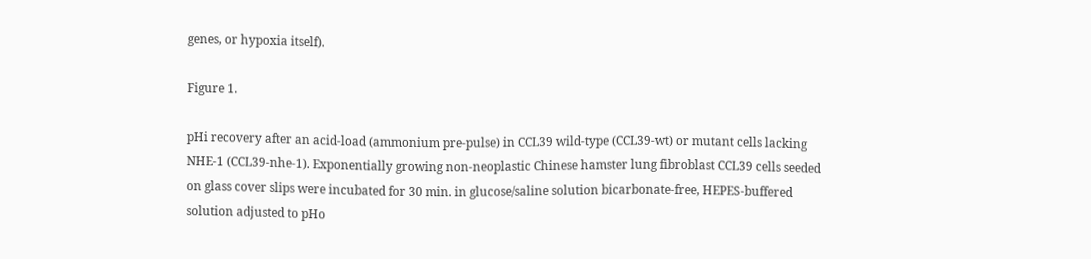genes, or hypoxia itself).

Figure 1.

pHi recovery after an acid-load (ammonium pre-pulse) in CCL39 wild-type (CCL39-wt) or mutant cells lacking NHE-1 (CCL39-nhe-1). Exponentially growing non-neoplastic Chinese hamster lung fibroblast CCL39 cells seeded on glass cover slips were incubated for 30 min. in glucose/saline solution bicarbonate-free, HEPES-buffered solution adjusted to pHo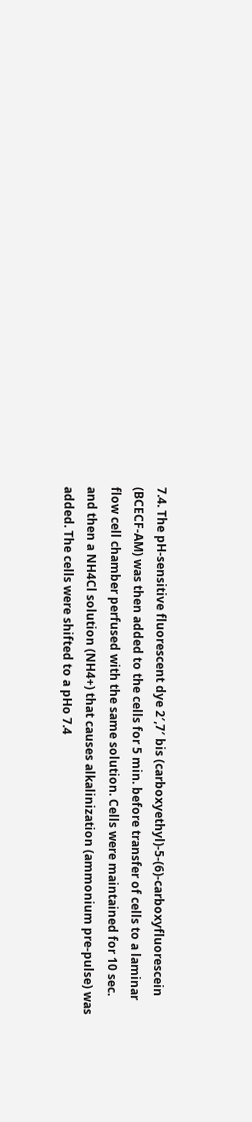7.4. The pH-sensitive fluorescent dye 2′,7′ bis (carboxyethyl)-5-(6)-carboxyfluorescein (BCECF-AM) was then added to the cells for 5 min. before transfer of cells to a laminar flow cell chamber perfused with the same solution. Cells were maintained for 10 sec. and then a NH4Cl solution (NH4+) that causes alkalinization (ammonium pre-pulse) was added. The cells were shifted to a pHo 7.4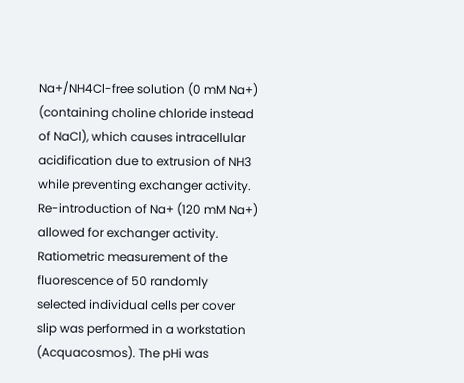Na+/NH4Cl-free solution (0 mM Na+) (containing choline chloride instead of NaCl), which causes intracellular acidification due to extrusion of NH3 while preventing exchanger activity. Re-introduction of Na+ (120 mM Na+) allowed for exchanger activity. Ratiometric measurement of the fluorescence of 50 randomly selected individual cells per cover slip was performed in a workstation (Acquacosmos). The pHi was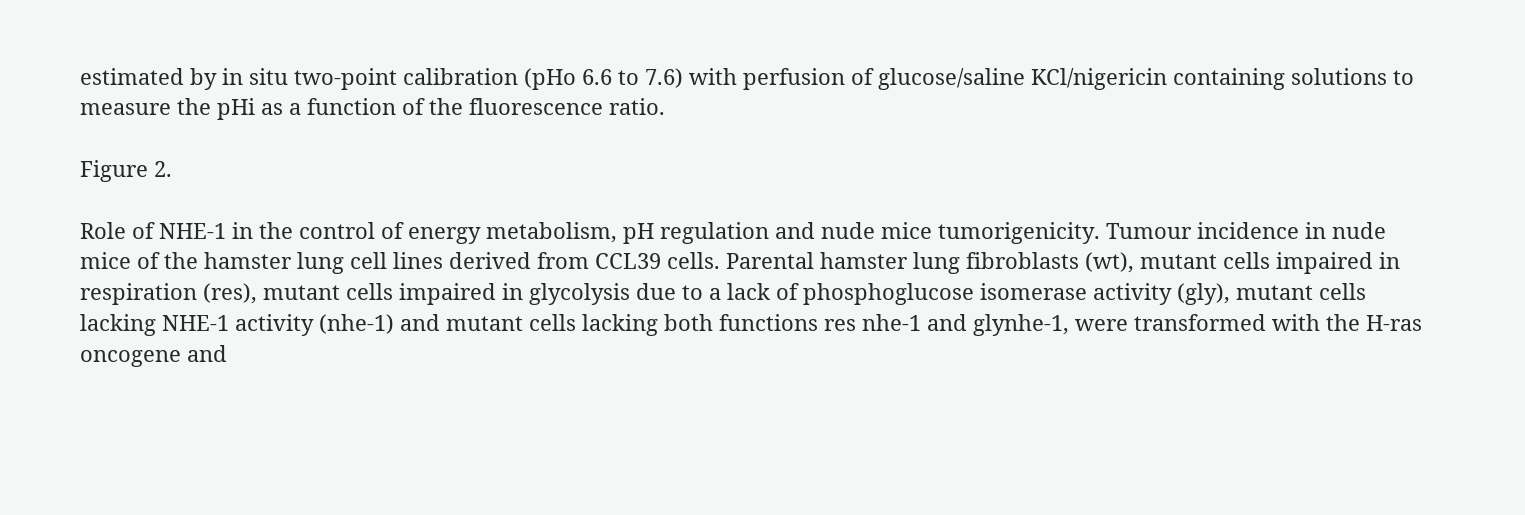estimated by in situ two-point calibration (pHo 6.6 to 7.6) with perfusion of glucose/saline KCl/nigericin containing solutions to measure the pHi as a function of the fluorescence ratio.

Figure 2.

Role of NHE-1 in the control of energy metabolism, pH regulation and nude mice tumorigenicity. Tumour incidence in nude mice of the hamster lung cell lines derived from CCL39 cells. Parental hamster lung fibroblasts (wt), mutant cells impaired in respiration (res), mutant cells impaired in glycolysis due to a lack of phosphoglucose isomerase activity (gly), mutant cells lacking NHE-1 activity (nhe-1) and mutant cells lacking both functions res nhe-1 and glynhe-1, were transformed with the H-ras oncogene and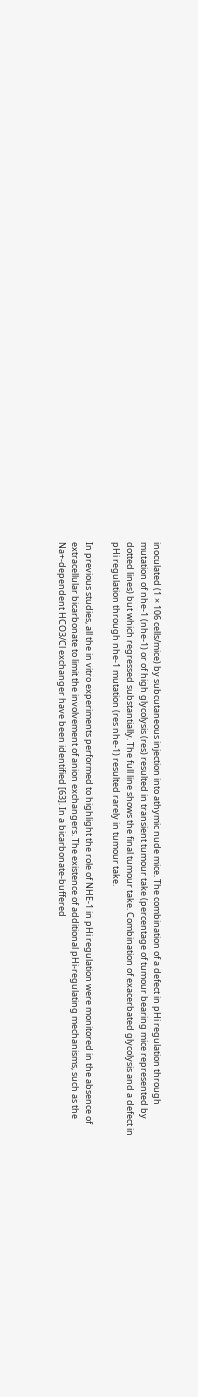inoculated (1 × 106 cells/mice) by subcutaneous injection into athymic nude mice. The combination of a defect in pHi regulation through mutation of nhe-1 (nhe-1) or of high glycolysis (res) resulted in transient tumour take (percentage of tumour bearing mice represented by dotted lines) but which regressed substantially. The full line shows the final tumour take. Combination of exacerbated glycolysis and a defect in pHi regulation through nhe-1 mutation (res nhe-1) resulted rarely in tumour take.

In previous studies, all the in vitro experiments performed to highlight the role of NHE-1 in pHi regulation were monitored in the absence of extracellular bicarbonate to limit the involvement of anion exchangers. The existence of additional pHi-regulating mechanisms, such as the Na+-dependent HCO3/Cl exchanger have been identified [63]. In a bicarbonate-buffered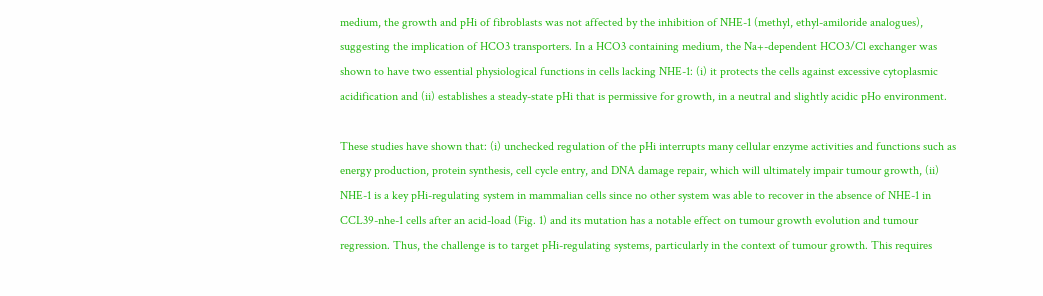medium, the growth and pHi of fibroblasts was not affected by the inhibition of NHE-1 (methyl, ethyl-amiloride analogues), suggesting the implication of HCO3 transporters. In a HCO3 containing medium, the Na+-dependent HCO3/Cl exchanger was shown to have two essential physiological functions in cells lacking NHE-1: (i) it protects the cells against excessive cytoplasmic acidification and (ii) establishes a steady-state pHi that is permissive for growth, in a neutral and slightly acidic pHo environment.

These studies have shown that: (i) unchecked regulation of the pHi interrupts many cellular enzyme activities and functions such as energy production, protein synthesis, cell cycle entry, and DNA damage repair, which will ultimately impair tumour growth, (ii) NHE-1 is a key pHi-regulating system in mammalian cells since no other system was able to recover in the absence of NHE-1 in CCL39-nhe-1 cells after an acid-load (Fig. 1) and its mutation has a notable effect on tumour growth evolution and tumour regression. Thus, the challenge is to target pHi-regulating systems, particularly in the context of tumour growth. This requires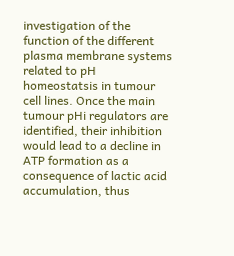investigation of the function of the different plasma membrane systems related to pH homeostatsis in tumour cell lines. Once the main tumour pHi regulators are identified, their inhibition would lead to a decline in ATP formation as a consequence of lactic acid accumulation, thus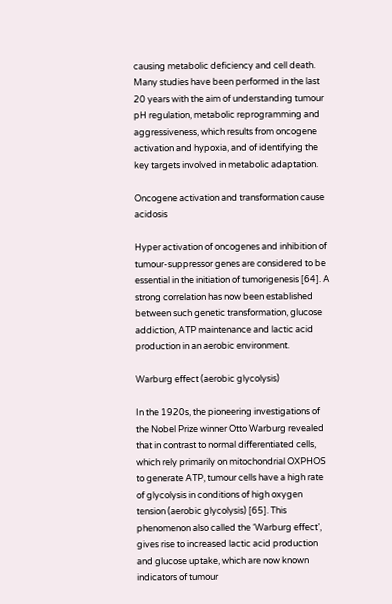causing metabolic deficiency and cell death. Many studies have been performed in the last 20 years with the aim of understanding tumour pH regulation, metabolic reprogramming and aggressiveness, which results from oncogene activation and hypoxia, and of identifying the key targets involved in metabolic adaptation.

Oncogene activation and transformation cause acidosis

Hyper activation of oncogenes and inhibition of tumour-suppressor genes are considered to be essential in the initiation of tumorigenesis [64]. A strong correlation has now been established between such genetic transformation, glucose addiction, ATP maintenance and lactic acid production in an aerobic environment.

Warburg effect (aerobic glycolysis)

In the 1920s, the pioneering investigations of the Nobel Prize winner Otto Warburg revealed that in contrast to normal differentiated cells, which rely primarily on mitochondrial OXPHOS to generate ATP, tumour cells have a high rate of glycolysis in conditions of high oxygen tension (aerobic glycolysis) [65]. This phenomenon also called the ‘Warburg effect’, gives rise to increased lactic acid production and glucose uptake, which are now known indicators of tumour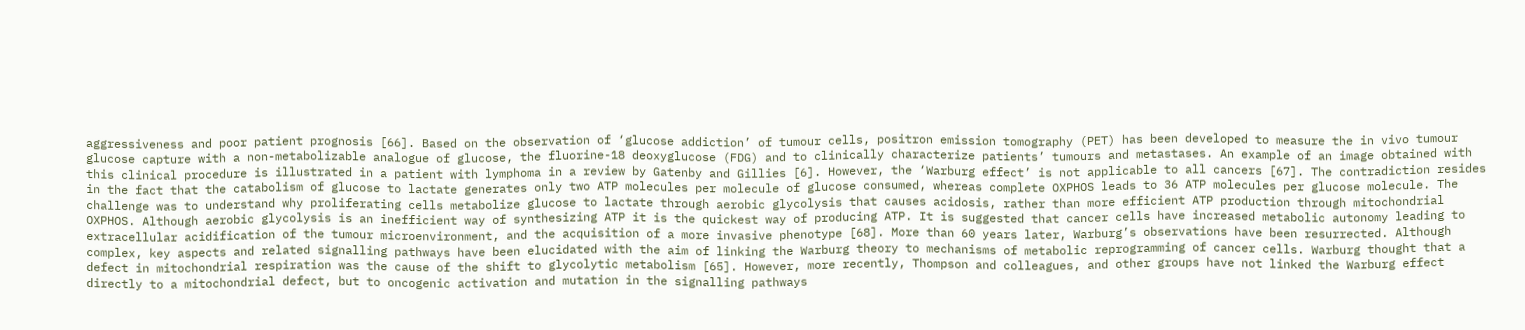aggressiveness and poor patient prognosis [66]. Based on the observation of ‘glucose addiction’ of tumour cells, positron emission tomography (PET) has been developed to measure the in vivo tumour glucose capture with a non-metabolizable analogue of glucose, the fluorine-18 deoxyglucose (FDG) and to clinically characterize patients’ tumours and metastases. An example of an image obtained with this clinical procedure is illustrated in a patient with lymphoma in a review by Gatenby and Gillies [6]. However, the ‘Warburg effect’ is not applicable to all cancers [67]. The contradiction resides in the fact that the catabolism of glucose to lactate generates only two ATP molecules per molecule of glucose consumed, whereas complete OXPHOS leads to 36 ATP molecules per glucose molecule. The challenge was to understand why proliferating cells metabolize glucose to lactate through aerobic glycolysis that causes acidosis, rather than more efficient ATP production through mitochondrial OXPHOS. Although aerobic glycolysis is an inefficient way of synthesizing ATP it is the quickest way of producing ATP. It is suggested that cancer cells have increased metabolic autonomy leading to extracellular acidification of the tumour microenvironment, and the acquisition of a more invasive phenotype [68]. More than 60 years later, Warburg’s observations have been resurrected. Although complex, key aspects and related signalling pathways have been elucidated with the aim of linking the Warburg theory to mechanisms of metabolic reprogramming of cancer cells. Warburg thought that a defect in mitochondrial respiration was the cause of the shift to glycolytic metabolism [65]. However, more recently, Thompson and colleagues, and other groups have not linked the Warburg effect directly to a mitochondrial defect, but to oncogenic activation and mutation in the signalling pathways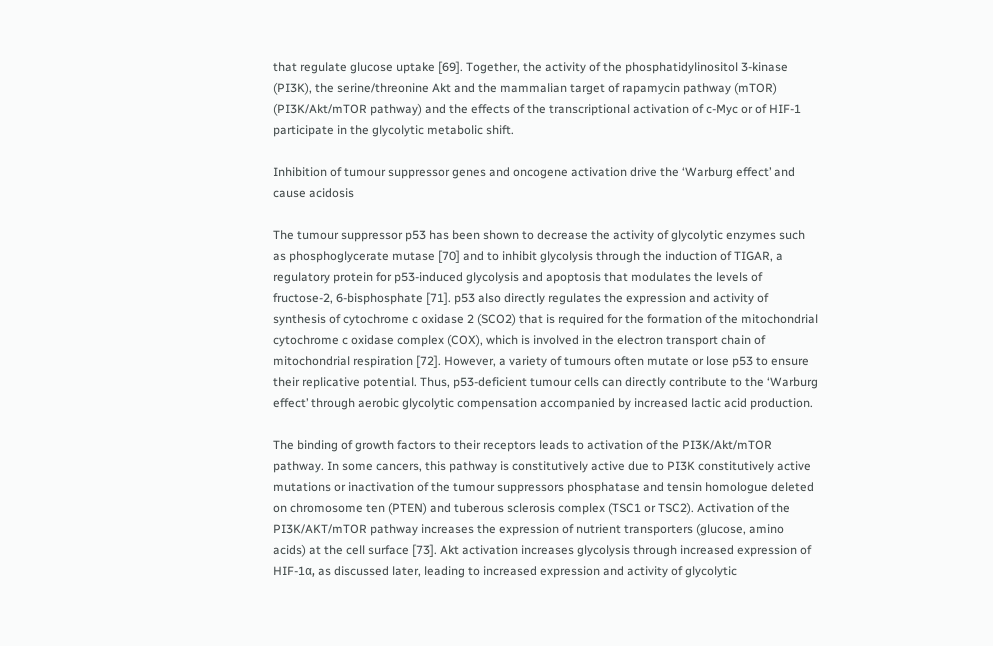that regulate glucose uptake [69]. Together, the activity of the phosphatidylinositol 3-kinase (PI3K), the serine/threonine Akt and the mammalian target of rapamycin pathway (mTOR) (PI3K/Akt/mTOR pathway) and the effects of the transcriptional activation of c-Myc or of HIF-1 participate in the glycolytic metabolic shift.

Inhibition of tumour suppressor genes and oncogene activation drive the ‘Warburg effect’ and cause acidosis

The tumour suppressor p53 has been shown to decrease the activity of glycolytic enzymes such as phosphoglycerate mutase [70] and to inhibit glycolysis through the induction of TIGAR, a regulatory protein for p53-induced glycolysis and apoptosis that modulates the levels of fructose-2, 6-bisphosphate [71]. p53 also directly regulates the expression and activity of synthesis of cytochrome c oxidase 2 (SCO2) that is required for the formation of the mitochondrial cytochrome c oxidase complex (COX), which is involved in the electron transport chain of mitochondrial respiration [72]. However, a variety of tumours often mutate or lose p53 to ensure their replicative potential. Thus, p53-deficient tumour cells can directly contribute to the ‘Warburg effect’ through aerobic glycolytic compensation accompanied by increased lactic acid production.

The binding of growth factors to their receptors leads to activation of the PI3K/Akt/mTOR pathway. In some cancers, this pathway is constitutively active due to PI3K constitutively active mutations or inactivation of the tumour suppressors phosphatase and tensin homologue deleted on chromosome ten (PTEN) and tuberous sclerosis complex (TSC1 or TSC2). Activation of the PI3K/AKT/mTOR pathway increases the expression of nutrient transporters (glucose, amino acids) at the cell surface [73]. Akt activation increases glycolysis through increased expression of HIF-1α, as discussed later, leading to increased expression and activity of glycolytic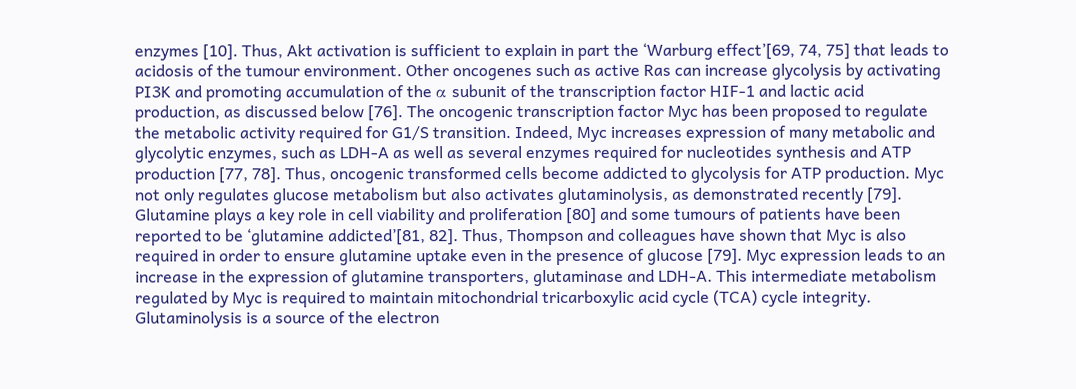enzymes [10]. Thus, Akt activation is sufficient to explain in part the ‘Warburg effect’[69, 74, 75] that leads to acidosis of the tumour environment. Other oncogenes such as active Ras can increase glycolysis by activating PI3K and promoting accumulation of the α subunit of the transcription factor HIF-1 and lactic acid production, as discussed below [76]. The oncogenic transcription factor Myc has been proposed to regulate the metabolic activity required for G1/S transition. Indeed, Myc increases expression of many metabolic and glycolytic enzymes, such as LDH-A as well as several enzymes required for nucleotides synthesis and ATP production [77, 78]. Thus, oncogenic transformed cells become addicted to glycolysis for ATP production. Myc not only regulates glucose metabolism but also activates glutaminolysis, as demonstrated recently [79]. Glutamine plays a key role in cell viability and proliferation [80] and some tumours of patients have been reported to be ‘glutamine addicted’[81, 82]. Thus, Thompson and colleagues have shown that Myc is also required in order to ensure glutamine uptake even in the presence of glucose [79]. Myc expression leads to an increase in the expression of glutamine transporters, glutaminase and LDH-A. This intermediate metabolism regulated by Myc is required to maintain mitochondrial tricarboxylic acid cycle (TCA) cycle integrity. Glutaminolysis is a source of the electron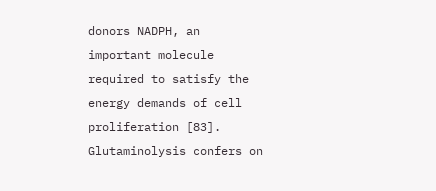donors NADPH, an important molecule required to satisfy the energy demands of cell proliferation [83]. Glutaminolysis confers on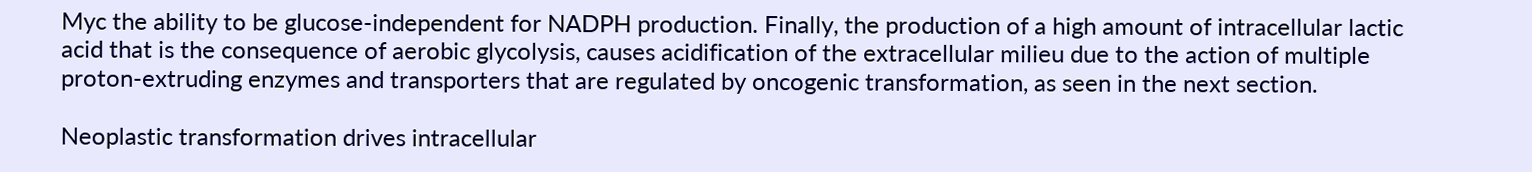Myc the ability to be glucose-independent for NADPH production. Finally, the production of a high amount of intracellular lactic acid that is the consequence of aerobic glycolysis, causes acidification of the extracellular milieu due to the action of multiple proton-extruding enzymes and transporters that are regulated by oncogenic transformation, as seen in the next section.

Neoplastic transformation drives intracellular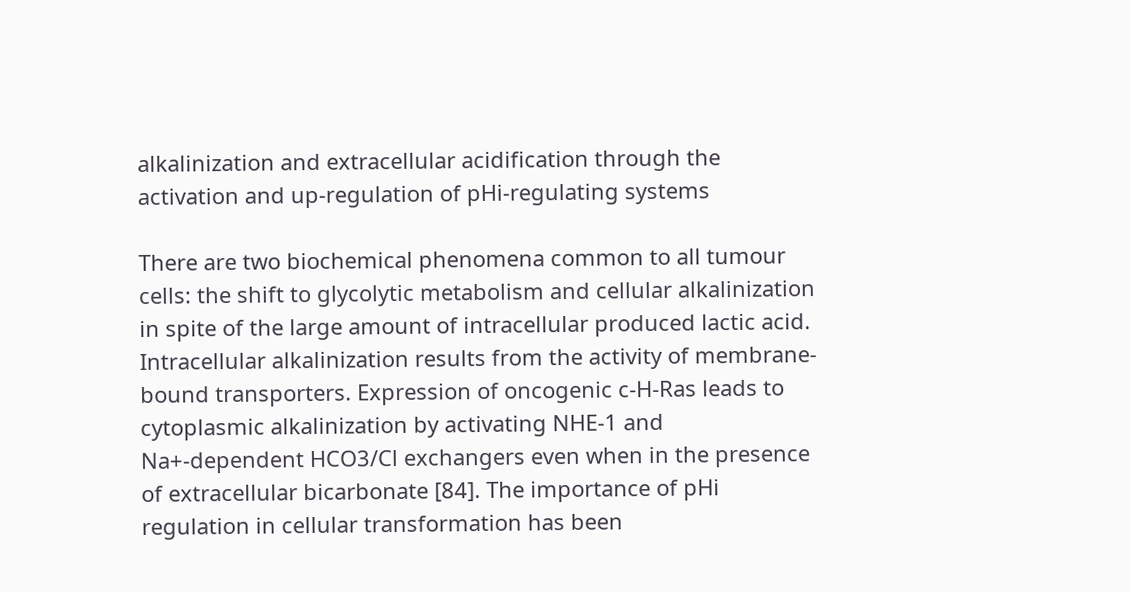alkalinization and extracellular acidification through the activation and up-regulation of pHi-regulating systems

There are two biochemical phenomena common to all tumour cells: the shift to glycolytic metabolism and cellular alkalinization in spite of the large amount of intracellular produced lactic acid. Intracellular alkalinization results from the activity of membrane-bound transporters. Expression of oncogenic c-H-Ras leads to cytoplasmic alkalinization by activating NHE-1 and Na+-dependent HCO3/Cl exchangers even when in the presence of extracellular bicarbonate [84]. The importance of pHi regulation in cellular transformation has been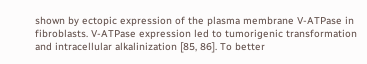shown by ectopic expression of the plasma membrane V-ATPase in fibroblasts. V-ATPase expression led to tumorigenic transformation and intracellular alkalinization [85, 86]. To better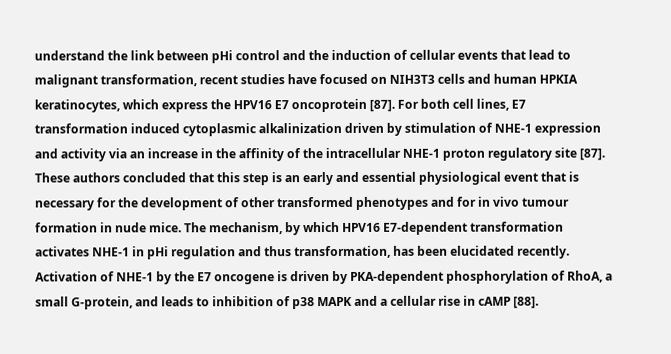understand the link between pHi control and the induction of cellular events that lead to malignant transformation, recent studies have focused on NIH3T3 cells and human HPKIA keratinocytes, which express the HPV16 E7 oncoprotein [87]. For both cell lines, E7 transformation induced cytoplasmic alkalinization driven by stimulation of NHE-1 expression and activity via an increase in the affinity of the intracellular NHE-1 proton regulatory site [87]. These authors concluded that this step is an early and essential physiological event that is necessary for the development of other transformed phenotypes and for in vivo tumour formation in nude mice. The mechanism, by which HPV16 E7-dependent transformation activates NHE-1 in pHi regulation and thus transformation, has been elucidated recently. Activation of NHE-1 by the E7 oncogene is driven by PKA-dependent phosphorylation of RhoA, a small G-protein, and leads to inhibition of p38 MAPK and a cellular rise in cAMP [88].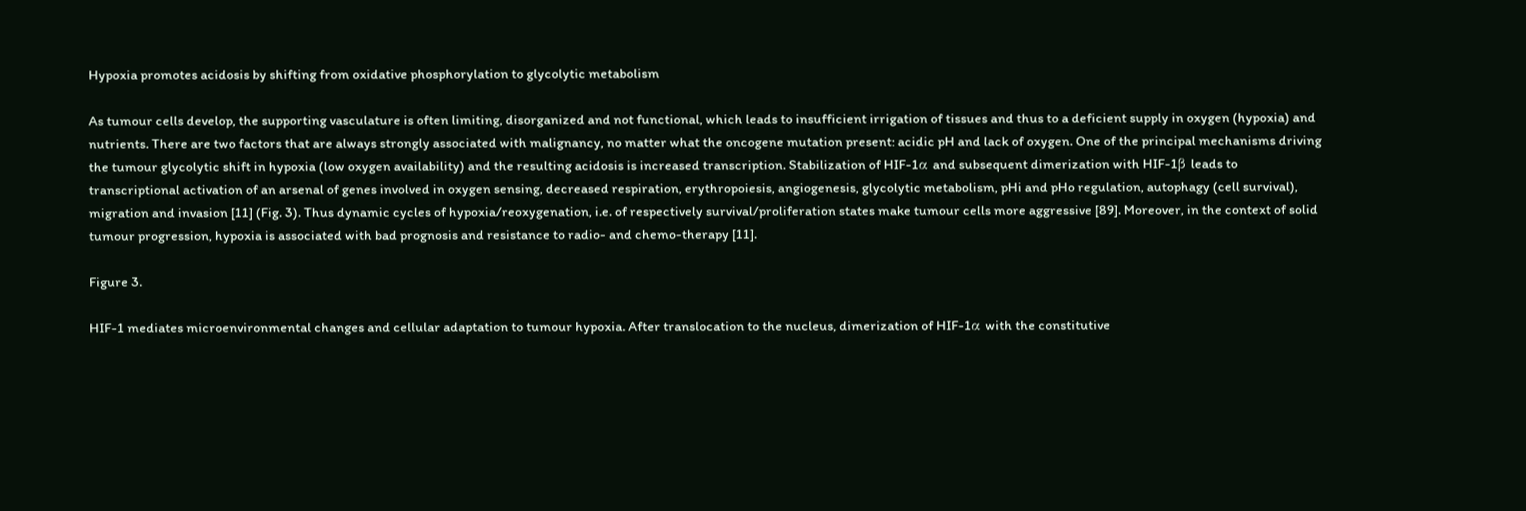Hypoxia promotes acidosis by shifting from oxidative phosphorylation to glycolytic metabolism

As tumour cells develop, the supporting vasculature is often limiting, disorganized and not functional, which leads to insufficient irrigation of tissues and thus to a deficient supply in oxygen (hypoxia) and nutrients. There are two factors that are always strongly associated with malignancy, no matter what the oncogene mutation present: acidic pH and lack of oxygen. One of the principal mechanisms driving the tumour glycolytic shift in hypoxia (low oxygen availability) and the resulting acidosis is increased transcription. Stabilization of HIF-1α and subsequent dimerization with HIF-1β leads to transcriptional activation of an arsenal of genes involved in oxygen sensing, decreased respiration, erythropoiesis, angiogenesis, glycolytic metabolism, pHi and pHo regulation, autophagy (cell survival), migration and invasion [11] (Fig. 3). Thus dynamic cycles of hypoxia/reoxygenation, i.e. of respectively survival/proliferation states make tumour cells more aggressive [89]. Moreover, in the context of solid tumour progression, hypoxia is associated with bad prognosis and resistance to radio- and chemo-therapy [11].

Figure 3.

HIF-1 mediates microenvironmental changes and cellular adaptation to tumour hypoxia. After translocation to the nucleus, dimerization of HIF-1α with the constitutive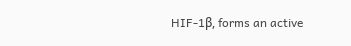HIF-1β, forms an active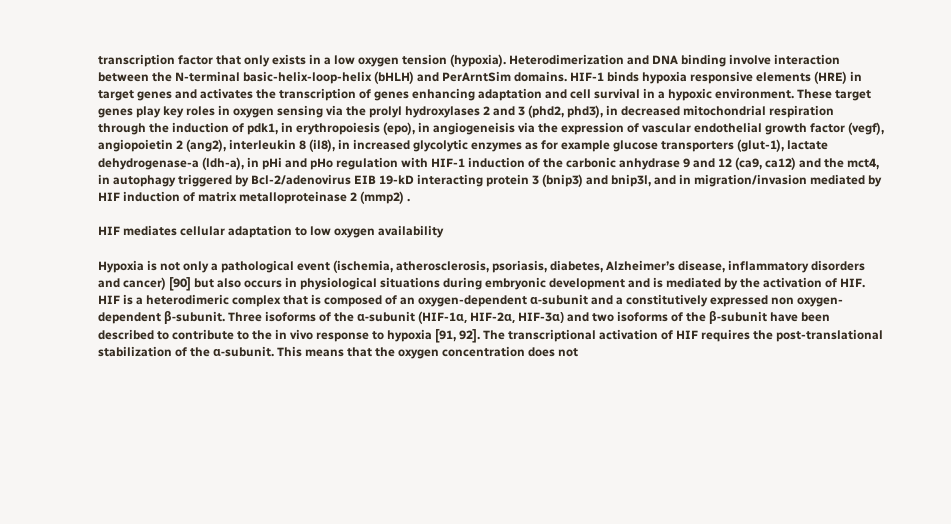transcription factor that only exists in a low oxygen tension (hypoxia). Heterodimerization and DNA binding involve interaction between the N-terminal basic-helix-loop-helix (bHLH) and PerArntSim domains. HIF-1 binds hypoxia responsive elements (HRE) in target genes and activates the transcription of genes enhancing adaptation and cell survival in a hypoxic environment. These target genes play key roles in oxygen sensing via the prolyl hydroxylases 2 and 3 (phd2, phd3), in decreased mitochondrial respiration through the induction of pdk1, in erythropoiesis (epo), in angiogeneisis via the expression of vascular endothelial growth factor (vegf), angiopoietin 2 (ang2), interleukin 8 (il8), in increased glycolytic enzymes as for example glucose transporters (glut-1), lactate dehydrogenase-a (ldh-a), in pHi and pHo regulation with HIF-1 induction of the carbonic anhydrase 9 and 12 (ca9, ca12) and the mct4, in autophagy triggered by Bcl-2/adenovirus EIB 19-kD interacting protein 3 (bnip3) and bnip3l, and in migration/invasion mediated by HIF induction of matrix metalloproteinase 2 (mmp2) .

HIF mediates cellular adaptation to low oxygen availability

Hypoxia is not only a pathological event (ischemia, atherosclerosis, psoriasis, diabetes, Alzheimer’s disease, inflammatory disorders and cancer) [90] but also occurs in physiological situations during embryonic development and is mediated by the activation of HIF. HIF is a heterodimeric complex that is composed of an oxygen-dependent α-subunit and a constitutively expressed non oxygen-dependent β-subunit. Three isoforms of the α-subunit (HIF-1α, HIF-2α, HIF-3α) and two isoforms of the β-subunit have been described to contribute to the in vivo response to hypoxia [91, 92]. The transcriptional activation of HIF requires the post-translational stabilization of the α-subunit. This means that the oxygen concentration does not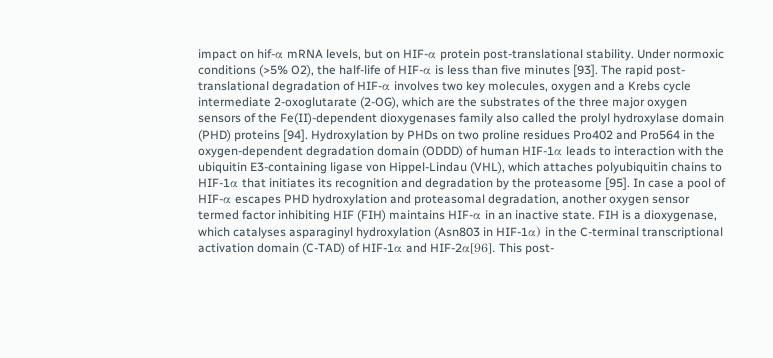impact on hif-α mRNA levels, but on HIF-α protein post-translational stability. Under normoxic conditions (>5% O2), the half-life of HIF-α is less than five minutes [93]. The rapid post-translational degradation of HIF-α involves two key molecules, oxygen and a Krebs cycle intermediate 2-oxoglutarate (2-OG), which are the substrates of the three major oxygen sensors of the Fe(II)-dependent dioxygenases family also called the prolyl hydroxylase domain (PHD) proteins [94]. Hydroxylation by PHDs on two proline residues Pro402 and Pro564 in the oxygen-dependent degradation domain (ODDD) of human HIF-1α leads to interaction with the ubiquitin E3-containing ligase von Hippel-Lindau (VHL), which attaches polyubiquitin chains to HIF-1α that initiates its recognition and degradation by the proteasome [95]. In case a pool of HIF-α escapes PHD hydroxylation and proteasomal degradation, another oxygen sensor termed factor inhibiting HIF (FIH) maintains HIF-α in an inactive state. FIH is a dioxygenase, which catalyses asparaginyl hydroxylation (Asn803 in HIF-1α) in the C-terminal transcriptional activation domain (C-TAD) of HIF-1α and HIF-2α[96]. This post-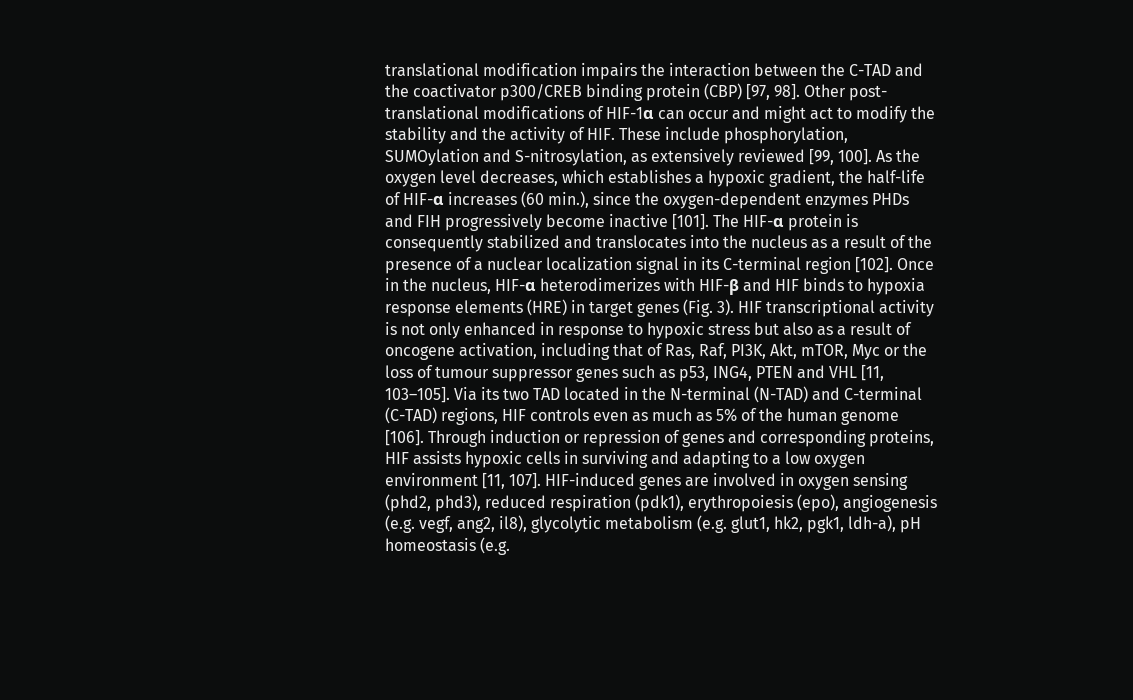translational modification impairs the interaction between the C-TAD and the coactivator p300/CREB binding protein (CBP) [97, 98]. Other post-translational modifications of HIF-1α can occur and might act to modify the stability and the activity of HIF. These include phosphorylation, SUMOylation and S-nitrosylation, as extensively reviewed [99, 100]. As the oxygen level decreases, which establishes a hypoxic gradient, the half-life of HIF-α increases (60 min.), since the oxygen-dependent enzymes PHDs and FIH progressively become inactive [101]. The HIF-α protein is consequently stabilized and translocates into the nucleus as a result of the presence of a nuclear localization signal in its C-terminal region [102]. Once in the nucleus, HIF-α heterodimerizes with HIF-β and HIF binds to hypoxia response elements (HRE) in target genes (Fig. 3). HIF transcriptional activity is not only enhanced in response to hypoxic stress but also as a result of oncogene activation, including that of Ras, Raf, PI3K, Akt, mTOR, Myc or the loss of tumour suppressor genes such as p53, ING4, PTEN and VHL [11, 103–105]. Via its two TAD located in the N-terminal (N-TAD) and C-terminal (C-TAD) regions, HIF controls even as much as 5% of the human genome [106]. Through induction or repression of genes and corresponding proteins, HIF assists hypoxic cells in surviving and adapting to a low oxygen environment [11, 107]. HIF-induced genes are involved in oxygen sensing (phd2, phd3), reduced respiration (pdk1), erythropoiesis (epo), angiogenesis (e.g. vegf, ang2, il8), glycolytic metabolism (e.g. glut1, hk2, pgk1, ldh-a), pH homeostasis (e.g.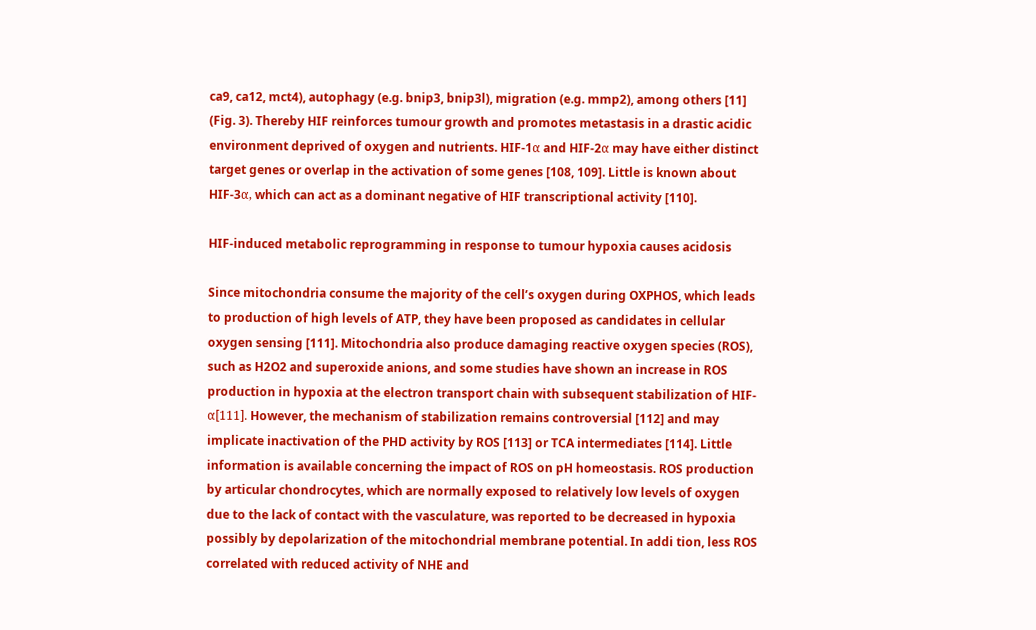ca9, ca12, mct4), autophagy (e.g. bnip3, bnip3l), migration (e.g. mmp2), among others [11] (Fig. 3). Thereby HIF reinforces tumour growth and promotes metastasis in a drastic acidic environment deprived of oxygen and nutrients. HIF-1α and HIF-2α may have either distinct target genes or overlap in the activation of some genes [108, 109]. Little is known about HIF-3α, which can act as a dominant negative of HIF transcriptional activity [110].

HIF-induced metabolic reprogramming in response to tumour hypoxia causes acidosis

Since mitochondria consume the majority of the cell’s oxygen during OXPHOS, which leads to production of high levels of ATP, they have been proposed as candidates in cellular oxygen sensing [111]. Mitochondria also produce damaging reactive oxygen species (ROS), such as H2O2 and superoxide anions, and some studies have shown an increase in ROS production in hypoxia at the electron transport chain with subsequent stabilization of HIF-α[111]. However, the mechanism of stabilization remains controversial [112] and may implicate inactivation of the PHD activity by ROS [113] or TCA intermediates [114]. Little information is available concerning the impact of ROS on pH homeostasis. ROS production by articular chondrocytes, which are normally exposed to relatively low levels of oxygen due to the lack of contact with the vasculature, was reported to be decreased in hypoxia possibly by depolarization of the mitochondrial membrane potential. In addi tion, less ROS correlated with reduced activity of NHE and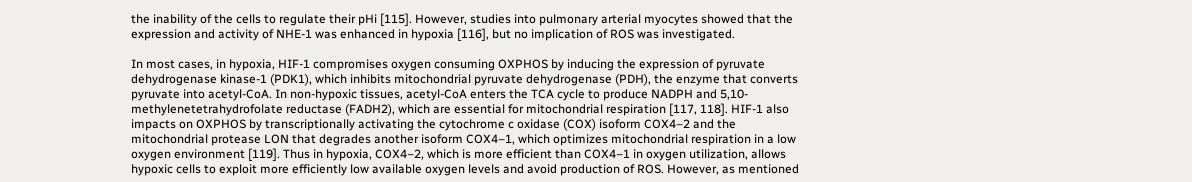the inability of the cells to regulate their pHi [115]. However, studies into pulmonary arterial myocytes showed that the expression and activity of NHE-1 was enhanced in hypoxia [116], but no implication of ROS was investigated.

In most cases, in hypoxia, HIF-1 compromises oxygen consuming OXPHOS by inducing the expression of pyruvate dehydrogenase kinase-1 (PDK1), which inhibits mitochondrial pyruvate dehydrogenase (PDH), the enzyme that converts pyruvate into acetyl-CoA. In non-hypoxic tissues, acetyl-CoA enters the TCA cycle to produce NADPH and 5,10-methylenetetrahydrofolate reductase (FADH2), which are essential for mitochondrial respiration [117, 118]. HIF-1 also impacts on OXPHOS by transcriptionally activating the cytochrome c oxidase (COX) isoform COX4–2 and the mitochondrial protease LON that degrades another isoform COX4–1, which optimizes mitochondrial respiration in a low oxygen environment [119]. Thus in hypoxia, COX4–2, which is more efficient than COX4–1 in oxygen utilization, allows hypoxic cells to exploit more efficiently low available oxygen levels and avoid production of ROS. However, as mentioned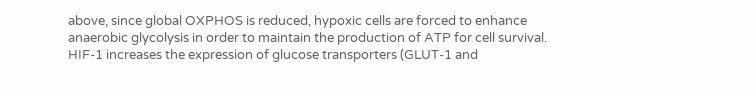above, since global OXPHOS is reduced, hypoxic cells are forced to enhance anaerobic glycolysis in order to maintain the production of ATP for cell survival. HIF-1 increases the expression of glucose transporters (GLUT-1 and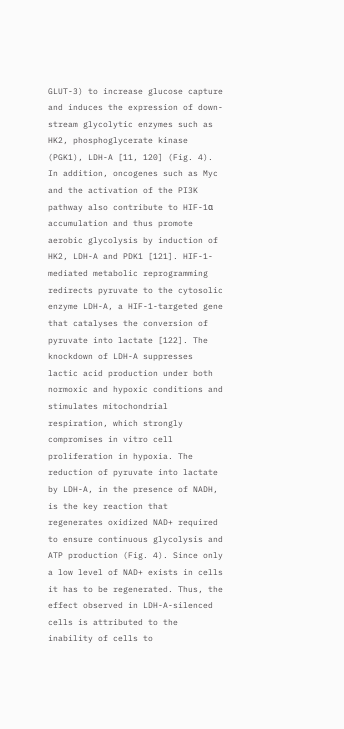GLUT-3) to increase glucose capture and induces the expression of down-stream glycolytic enzymes such as HK2, phosphoglycerate kinase (PGK1), LDH-A [11, 120] (Fig. 4). In addition, oncogenes such as Myc and the activation of the PI3K pathway also contribute to HIF-1α accumulation and thus promote aerobic glycolysis by induction of HK2, LDH-A and PDK1 [121]. HIF-1-mediated metabolic reprogramming redirects pyruvate to the cytosolic enzyme LDH-A, a HIF-1-targeted gene that catalyses the conversion of pyruvate into lactate [122]. The knockdown of LDH-A suppresses lactic acid production under both normoxic and hypoxic conditions and stimulates mitochondrial respiration, which strongly compromises in vitro cell proliferation in hypoxia. The reduction of pyruvate into lactate by LDH-A, in the presence of NADH, is the key reaction that regenerates oxidized NAD+ required to ensure continuous glycolysis and ATP production (Fig. 4). Since only a low level of NAD+ exists in cells it has to be regenerated. Thus, the effect observed in LDH-A-silenced cells is attributed to the inability of cells to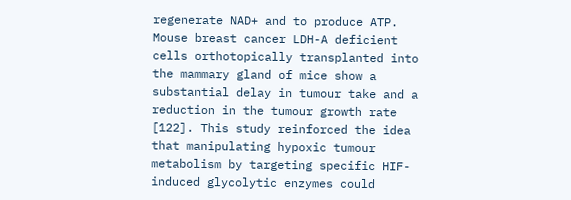regenerate NAD+ and to produce ATP. Mouse breast cancer LDH-A deficient cells orthotopically transplanted into the mammary gland of mice show a substantial delay in tumour take and a reduction in the tumour growth rate [122]. This study reinforced the idea that manipulating hypoxic tumour metabolism by targeting specific HIF-induced glycolytic enzymes could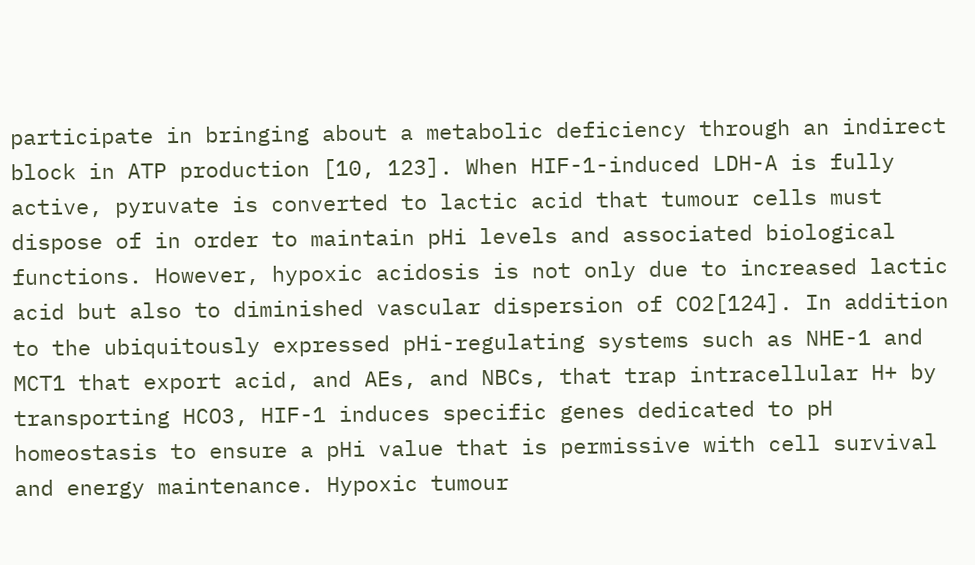participate in bringing about a metabolic deficiency through an indirect block in ATP production [10, 123]. When HIF-1-induced LDH-A is fully active, pyruvate is converted to lactic acid that tumour cells must dispose of in order to maintain pHi levels and associated biological functions. However, hypoxic acidosis is not only due to increased lactic acid but also to diminished vascular dispersion of CO2[124]. In addition to the ubiquitously expressed pHi-regulating systems such as NHE-1 and MCT1 that export acid, and AEs, and NBCs, that trap intracellular H+ by transporting HCO3, HIF-1 induces specific genes dedicated to pH homeostasis to ensure a pHi value that is permissive with cell survival and energy maintenance. Hypoxic tumour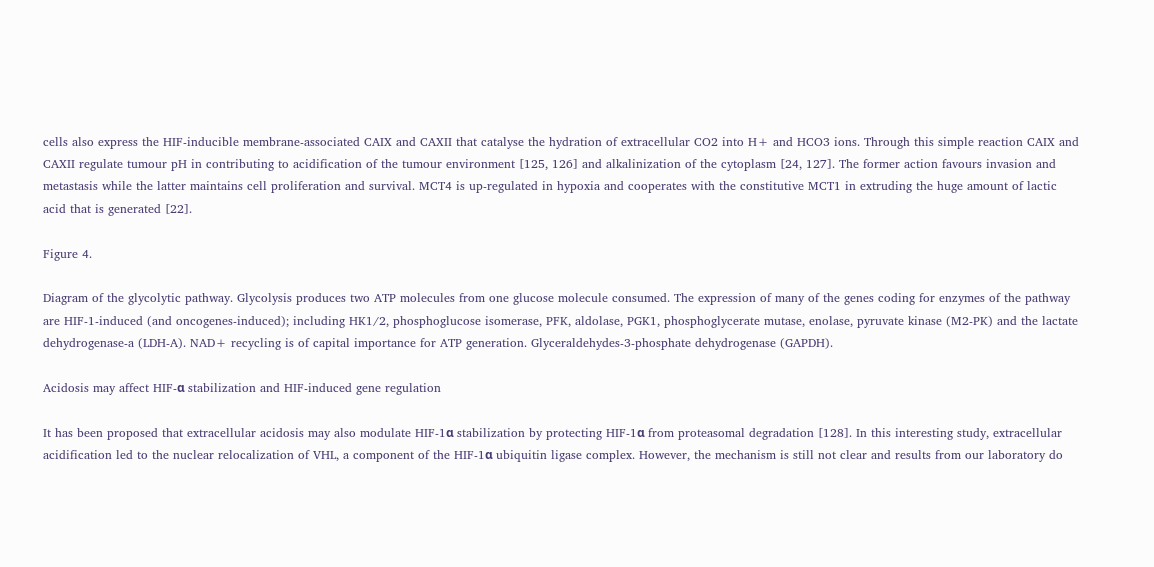cells also express the HIF-inducible membrane-associated CAIX and CAXII that catalyse the hydration of extracellular CO2 into H+ and HCO3 ions. Through this simple reaction CAIX and CAXII regulate tumour pH in contributing to acidification of the tumour environment [125, 126] and alkalinization of the cytoplasm [24, 127]. The former action favours invasion and metastasis while the latter maintains cell proliferation and survival. MCT4 is up-regulated in hypoxia and cooperates with the constitutive MCT1 in extruding the huge amount of lactic acid that is generated [22].

Figure 4.

Diagram of the glycolytic pathway. Glycolysis produces two ATP molecules from one glucose molecule consumed. The expression of many of the genes coding for enzymes of the pathway are HIF-1-induced (and oncogenes-induced); including HK1/2, phosphoglucose isomerase, PFK, aldolase, PGK1, phosphoglycerate mutase, enolase, pyruvate kinase (M2-PK) and the lactate dehydrogenase-a (LDH-A). NAD+ recycling is of capital importance for ATP generation. Glyceraldehydes-3-phosphate dehydrogenase (GAPDH).

Acidosis may affect HIF-α stabilization and HIF-induced gene regulation

It has been proposed that extracellular acidosis may also modulate HIF-1α stabilization by protecting HIF-1α from proteasomal degradation [128]. In this interesting study, extracellular acidification led to the nuclear relocalization of VHL, a component of the HIF-1α ubiquitin ligase complex. However, the mechanism is still not clear and results from our laboratory do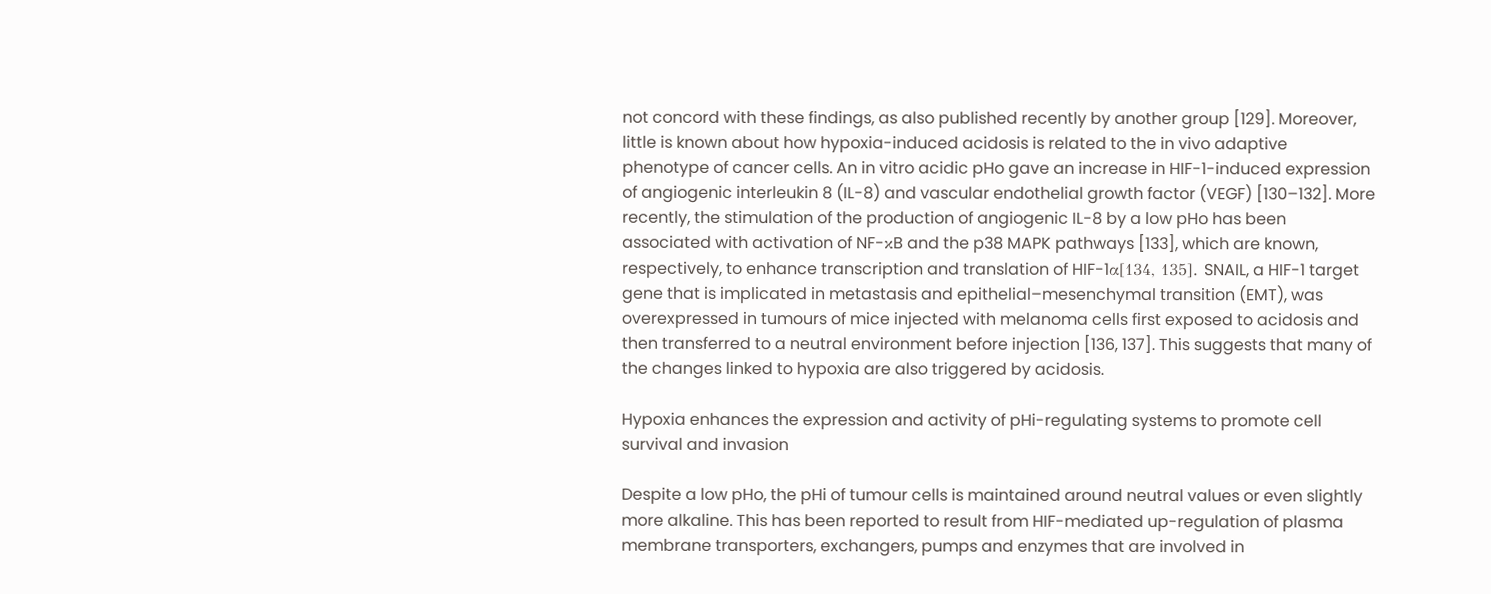not concord with these findings, as also published recently by another group [129]. Moreover, little is known about how hypoxia-induced acidosis is related to the in vivo adaptive phenotype of cancer cells. An in vitro acidic pHo gave an increase in HIF-1-induced expression of angiogenic interleukin 8 (IL-8) and vascular endothelial growth factor (VEGF) [130–132]. More recently, the stimulation of the production of angiogenic IL-8 by a low pHo has been associated with activation of NF-κB and the p38 MAPK pathways [133], which are known, respectively, to enhance transcription and translation of HIF-1α[134, 135]. SNAIL, a HIF-1 target gene that is implicated in metastasis and epithelial–mesenchymal transition (EMT), was overexpressed in tumours of mice injected with melanoma cells first exposed to acidosis and then transferred to a neutral environment before injection [136, 137]. This suggests that many of the changes linked to hypoxia are also triggered by acidosis.

Hypoxia enhances the expression and activity of pHi-regulating systems to promote cell survival and invasion

Despite a low pHo, the pHi of tumour cells is maintained around neutral values or even slightly more alkaline. This has been reported to result from HIF-mediated up-regulation of plasma membrane transporters, exchangers, pumps and enzymes that are involved in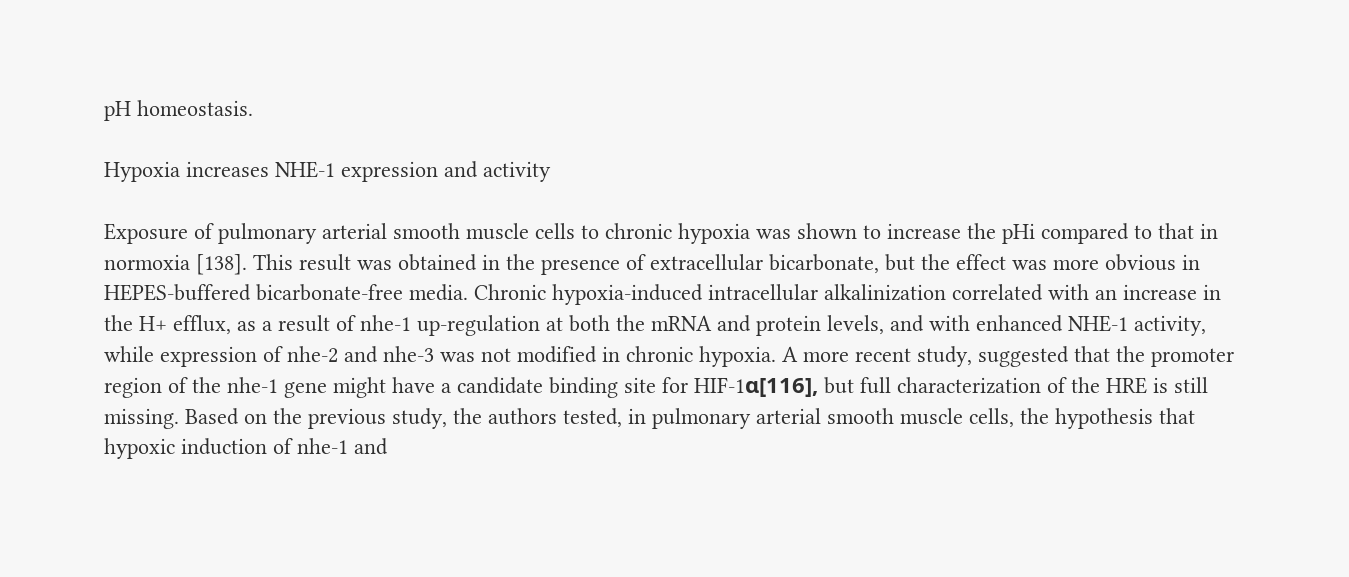pH homeostasis.

Hypoxia increases NHE-1 expression and activity

Exposure of pulmonary arterial smooth muscle cells to chronic hypoxia was shown to increase the pHi compared to that in normoxia [138]. This result was obtained in the presence of extracellular bicarbonate, but the effect was more obvious in HEPES-buffered bicarbonate-free media. Chronic hypoxia-induced intracellular alkalinization correlated with an increase in the H+ efflux, as a result of nhe-1 up-regulation at both the mRNA and protein levels, and with enhanced NHE-1 activity, while expression of nhe-2 and nhe-3 was not modified in chronic hypoxia. A more recent study, suggested that the promoter region of the nhe-1 gene might have a candidate binding site for HIF-1α[116], but full characterization of the HRE is still missing. Based on the previous study, the authors tested, in pulmonary arterial smooth muscle cells, the hypothesis that hypoxic induction of nhe-1 and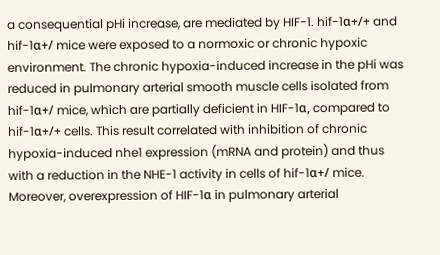a consequential pHi increase, are mediated by HIF-1. hif-1α+/+ and hif-1α+/ mice were exposed to a normoxic or chronic hypoxic environment. The chronic hypoxia-induced increase in the pHi was reduced in pulmonary arterial smooth muscle cells isolated from hif-1α+/ mice, which are partially deficient in HIF-1α, compared to hif-1α+/+ cells. This result correlated with inhibition of chronic hypoxia-induced nhe1 expression (mRNA and protein) and thus with a reduction in the NHE-1 activity in cells of hif-1α+/ mice. Moreover, overexpression of HIF-1α in pulmonary arterial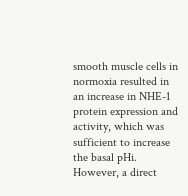smooth muscle cells in normoxia resulted in an increase in NHE-1 protein expression and activity, which was sufficient to increase the basal pHi. However, a direct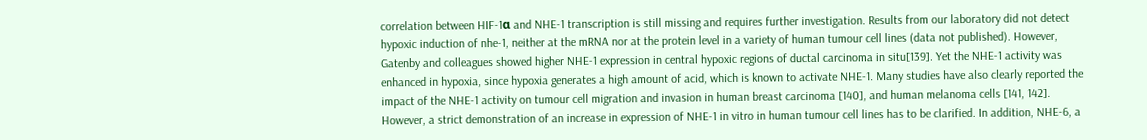correlation between HIF-1α and NHE-1 transcription is still missing and requires further investigation. Results from our laboratory did not detect hypoxic induction of nhe-1, neither at the mRNA nor at the protein level in a variety of human tumour cell lines (data not published). However, Gatenby and colleagues showed higher NHE-1 expression in central hypoxic regions of ductal carcinoma in situ[139]. Yet the NHE-1 activity was enhanced in hypoxia, since hypoxia generates a high amount of acid, which is known to activate NHE-1. Many studies have also clearly reported the impact of the NHE-1 activity on tumour cell migration and invasion in human breast carcinoma [140], and human melanoma cells [141, 142]. However, a strict demonstration of an increase in expression of NHE-1 in vitro in human tumour cell lines has to be clarified. In addition, NHE-6, a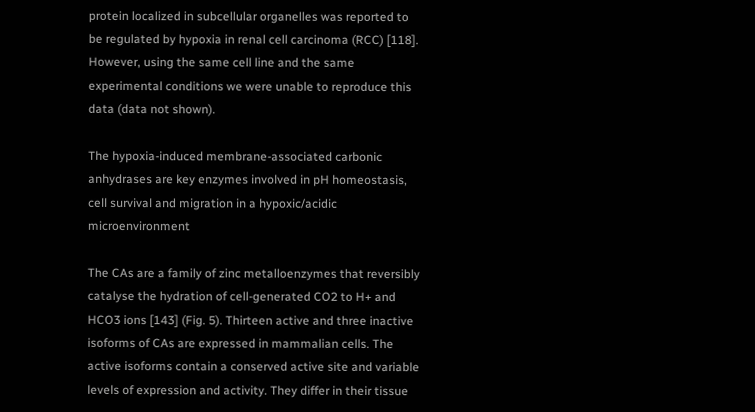protein localized in subcellular organelles was reported to be regulated by hypoxia in renal cell carcinoma (RCC) [118]. However, using the same cell line and the same experimental conditions we were unable to reproduce this data (data not shown).

The hypoxia-induced membrane-associated carbonic anhydrases are key enzymes involved in pH homeostasis, cell survival and migration in a hypoxic/acidic microenvironment

The CAs are a family of zinc metalloenzymes that reversibly catalyse the hydration of cell-generated CO2 to H+ and HCO3 ions [143] (Fig. 5). Thirteen active and three inactive isoforms of CAs are expressed in mammalian cells. The active isoforms contain a conserved active site and variable levels of expression and activity. They differ in their tissue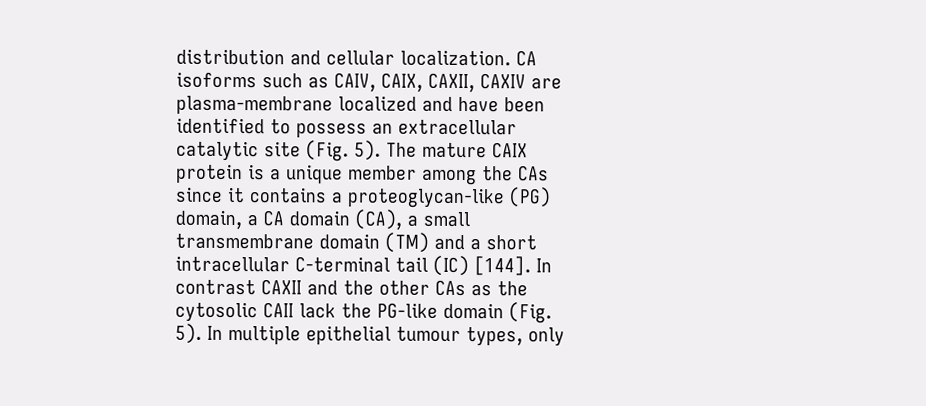distribution and cellular localization. CA isoforms such as CAIV, CAIX, CAXII, CAXIV are plasma-membrane localized and have been identified to possess an extracellular catalytic site (Fig. 5). The mature CAIX protein is a unique member among the CAs since it contains a proteoglycan-like (PG) domain, a CA domain (CA), a small transmembrane domain (TM) and a short intracellular C-terminal tail (IC) [144]. In contrast CAXII and the other CAs as the cytosolic CAII lack the PG-like domain (Fig. 5). In multiple epithelial tumour types, only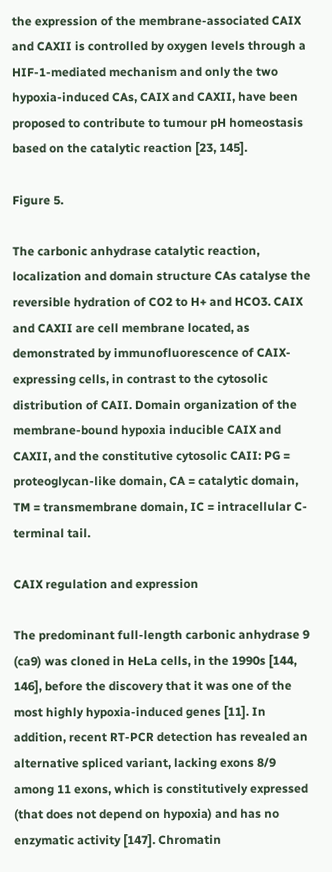the expression of the membrane-associated CAIX and CAXII is controlled by oxygen levels through a HIF-1-mediated mechanism and only the two hypoxia-induced CAs, CAIX and CAXII, have been proposed to contribute to tumour pH homeostasis based on the catalytic reaction [23, 145].

Figure 5.

The carbonic anhydrase catalytic reaction, localization and domain structure CAs catalyse the reversible hydration of CO2 to H+ and HCO3. CAIX and CAXII are cell membrane located, as demonstrated by immunofluorescence of CAIX-expressing cells, in contrast to the cytosolic distribution of CAII. Domain organization of the membrane-bound hypoxia inducible CAIX and CAXII, and the constitutive cytosolic CAII: PG = proteoglycan-like domain, CA = catalytic domain, TM = transmembrane domain, IC = intracellular C-terminal tail.

CAIX regulation and expression

The predominant full-length carbonic anhydrase 9 (ca9) was cloned in HeLa cells, in the 1990s [144, 146], before the discovery that it was one of the most highly hypoxia-induced genes [11]. In addition, recent RT-PCR detection has revealed an alternative spliced variant, lacking exons 8/9 among 11 exons, which is constitutively expressed (that does not depend on hypoxia) and has no enzymatic activity [147]. Chromatin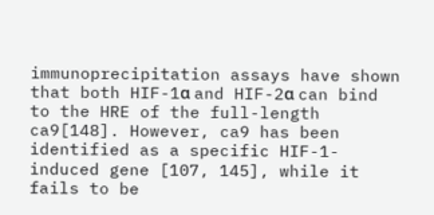immunoprecipitation assays have shown that both HIF-1α and HIF-2α can bind to the HRE of the full-length ca9[148]. However, ca9 has been identified as a specific HIF-1-induced gene [107, 145], while it fails to be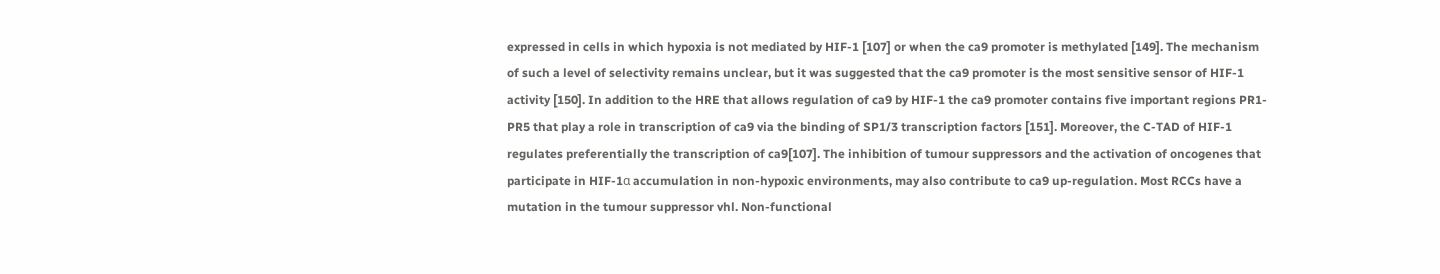expressed in cells in which hypoxia is not mediated by HIF-1 [107] or when the ca9 promoter is methylated [149]. The mechanism of such a level of selectivity remains unclear, but it was suggested that the ca9 promoter is the most sensitive sensor of HIF-1 activity [150]. In addition to the HRE that allows regulation of ca9 by HIF-1 the ca9 promoter contains five important regions PR1-PR5 that play a role in transcription of ca9 via the binding of SP1/3 transcription factors [151]. Moreover, the C-TAD of HIF-1 regulates preferentially the transcription of ca9[107]. The inhibition of tumour suppressors and the activation of oncogenes that participate in HIF-1α accumulation in non-hypoxic environments, may also contribute to ca9 up-regulation. Most RCCs have a mutation in the tumour suppressor vhl. Non-functional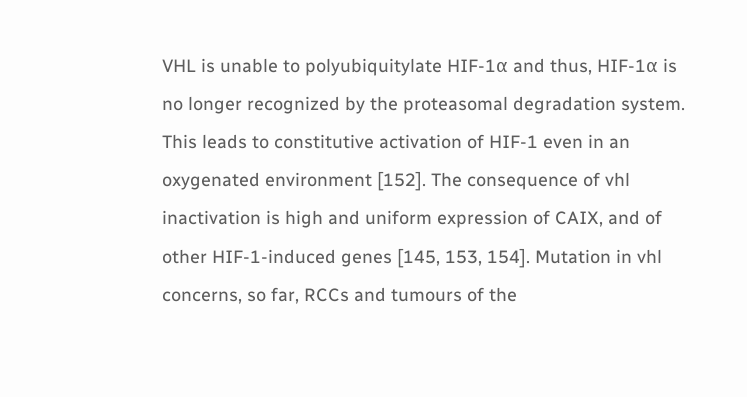VHL is unable to polyubiquitylate HIF-1α and thus, HIF-1α is no longer recognized by the proteasomal degradation system. This leads to constitutive activation of HIF-1 even in an oxygenated environment [152]. The consequence of vhl inactivation is high and uniform expression of CAIX, and of other HIF-1-induced genes [145, 153, 154]. Mutation in vhl concerns, so far, RCCs and tumours of the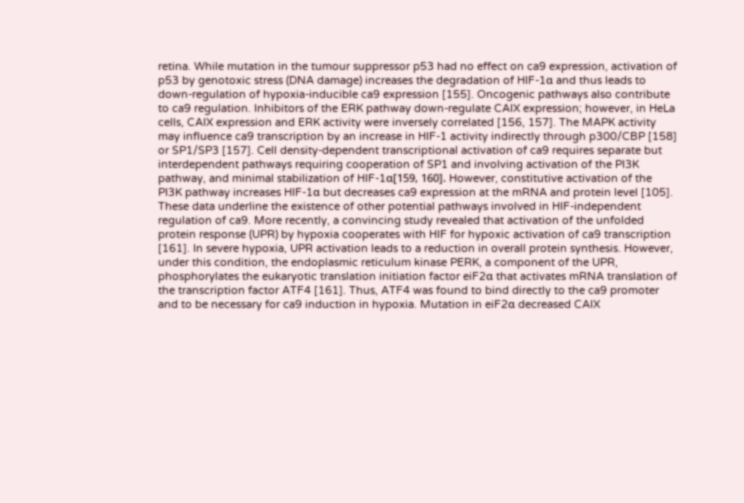retina. While mutation in the tumour suppressor p53 had no effect on ca9 expression, activation of p53 by genotoxic stress (DNA damage) increases the degradation of HIF-1α and thus leads to down-regulation of hypoxia-inducible ca9 expression [155]. Oncogenic pathways also contribute to ca9 regulation. Inhibitors of the ERK pathway down-regulate CAIX expression; however, in HeLa cells, CAIX expression and ERK activity were inversely correlated [156, 157]. The MAPK activity may influence ca9 transcription by an increase in HIF-1 activity indirectly through p300/CBP [158] or SP1/SP3 [157]. Cell density-dependent transcriptional activation of ca9 requires separate but interdependent pathways requiring cooperation of SP1 and involving activation of the PI3K pathway, and minimal stabilization of HIF-1α[159, 160]. However, constitutive activation of the PI3K pathway increases HIF-1α but decreases ca9 expression at the mRNA and protein level [105]. These data underline the existence of other potential pathways involved in HIF-independent regulation of ca9. More recently, a convincing study revealed that activation of the unfolded protein response (UPR) by hypoxia cooperates with HIF for hypoxic activation of ca9 transcription [161]. In severe hypoxia, UPR activation leads to a reduction in overall protein synthesis. However, under this condition, the endoplasmic reticulum kinase PERK, a component of the UPR, phosphorylates the eukaryotic translation initiation factor eiF2α that activates mRNA translation of the transcription factor ATF4 [161]. Thus, ATF4 was found to bind directly to the ca9 promoter and to be necessary for ca9 induction in hypoxia. Mutation in eiF2α decreased CAIX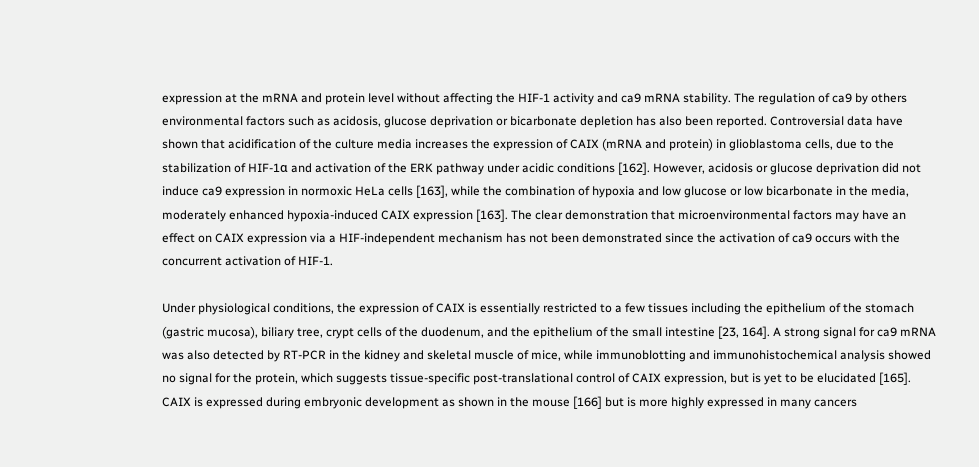expression at the mRNA and protein level without affecting the HIF-1 activity and ca9 mRNA stability. The regulation of ca9 by others environmental factors such as acidosis, glucose deprivation or bicarbonate depletion has also been reported. Controversial data have shown that acidification of the culture media increases the expression of CAIX (mRNA and protein) in glioblastoma cells, due to the stabilization of HIF-1α and activation of the ERK pathway under acidic conditions [162]. However, acidosis or glucose deprivation did not induce ca9 expression in normoxic HeLa cells [163], while the combination of hypoxia and low glucose or low bicarbonate in the media, moderately enhanced hypoxia-induced CAIX expression [163]. The clear demonstration that microenvironmental factors may have an effect on CAIX expression via a HIF-independent mechanism has not been demonstrated since the activation of ca9 occurs with the concurrent activation of HIF-1.

Under physiological conditions, the expression of CAIX is essentially restricted to a few tissues including the epithelium of the stomach (gastric mucosa), biliary tree, crypt cells of the duodenum, and the epithelium of the small intestine [23, 164]. A strong signal for ca9 mRNA was also detected by RT-PCR in the kidney and skeletal muscle of mice, while immunoblotting and immunohistochemical analysis showed no signal for the protein, which suggests tissue-specific post-translational control of CAIX expression, but is yet to be elucidated [165]. CAIX is expressed during embryonic development as shown in the mouse [166] but is more highly expressed in many cancers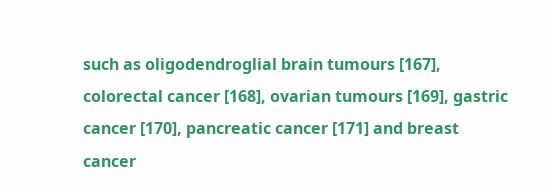such as oligodendroglial brain tumours [167], colorectal cancer [168], ovarian tumours [169], gastric cancer [170], pancreatic cancer [171] and breast cancer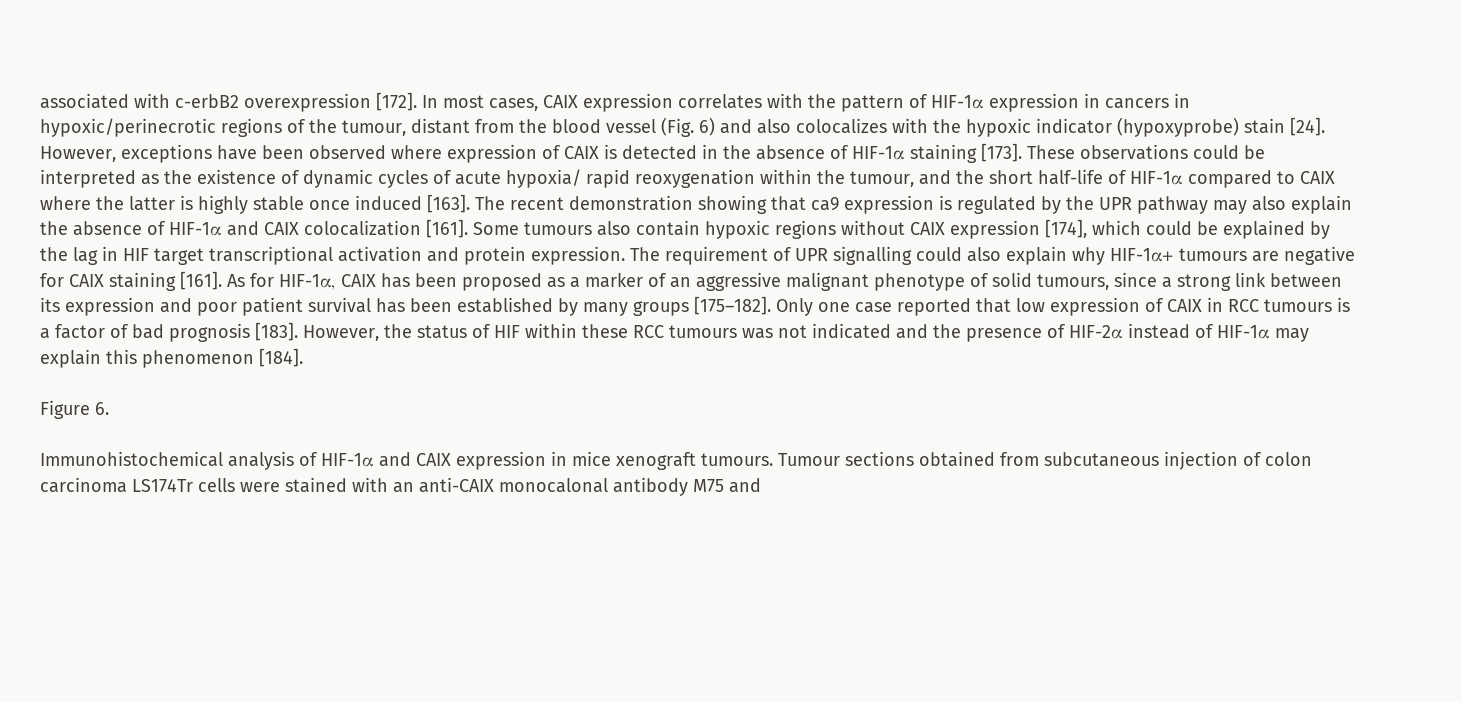associated with c-erbB2 overexpression [172]. In most cases, CAIX expression correlates with the pattern of HIF-1α expression in cancers in hypoxic/perinecrotic regions of the tumour, distant from the blood vessel (Fig. 6) and also colocalizes with the hypoxic indicator (hypoxyprobe) stain [24]. However, exceptions have been observed where expression of CAIX is detected in the absence of HIF-1α staining [173]. These observations could be interpreted as the existence of dynamic cycles of acute hypoxia/ rapid reoxygenation within the tumour, and the short half-life of HIF-1α compared to CAIX where the latter is highly stable once induced [163]. The recent demonstration showing that ca9 expression is regulated by the UPR pathway may also explain the absence of HIF-1α and CAIX colocalization [161]. Some tumours also contain hypoxic regions without CAIX expression [174], which could be explained by the lag in HIF target transcriptional activation and protein expression. The requirement of UPR signalling could also explain why HIF-1α+ tumours are negative for CAIX staining [161]. As for HIF-1α, CAIX has been proposed as a marker of an aggressive malignant phenotype of solid tumours, since a strong link between its expression and poor patient survival has been established by many groups [175–182]. Only one case reported that low expression of CAIX in RCC tumours is a factor of bad prognosis [183]. However, the status of HIF within these RCC tumours was not indicated and the presence of HIF-2α instead of HIF-1α may explain this phenomenon [184].

Figure 6.

Immunohistochemical analysis of HIF-1α and CAIX expression in mice xenograft tumours. Tumour sections obtained from subcutaneous injection of colon carcinoma LS174Tr cells were stained with an anti-CAIX monocalonal antibody M75 and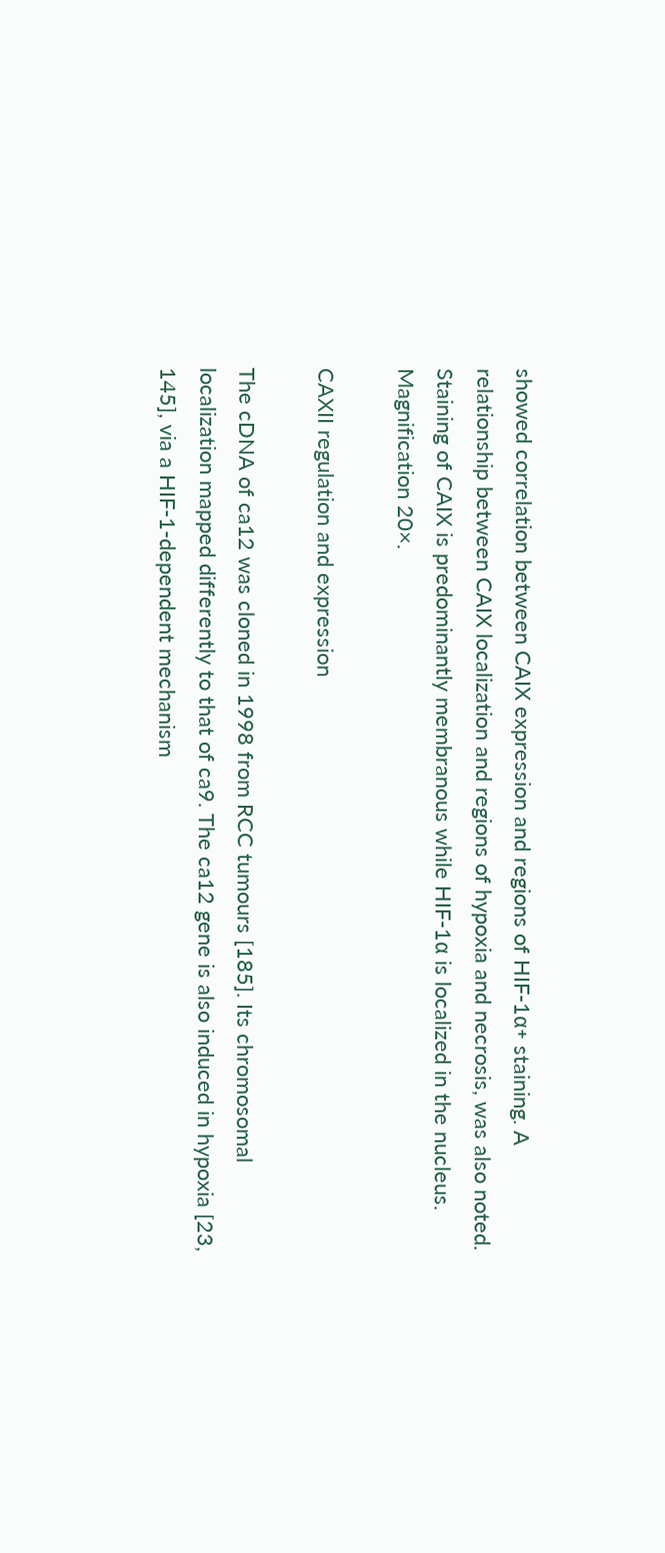showed correlation between CAIX expression and regions of HIF-1α+ staining. A relationship between CAIX localization and regions of hypoxia and necrosis, was also noted. Staining of CAIX is predominantly membranous while HIF-1α is localized in the nucleus. Magnification 20×.

CAXII regulation and expression

The cDNA of ca12 was cloned in 1998 from RCC tumours [185]. Its chromosomal localization mapped differently to that of ca9. The ca12 gene is also induced in hypoxia [23, 145], via a HIF-1-dependent mechanism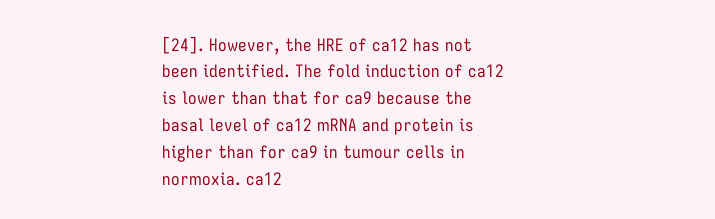[24]. However, the HRE of ca12 has not been identified. The fold induction of ca12 is lower than that for ca9 because the basal level of ca12 mRNA and protein is higher than for ca9 in tumour cells in normoxia. ca12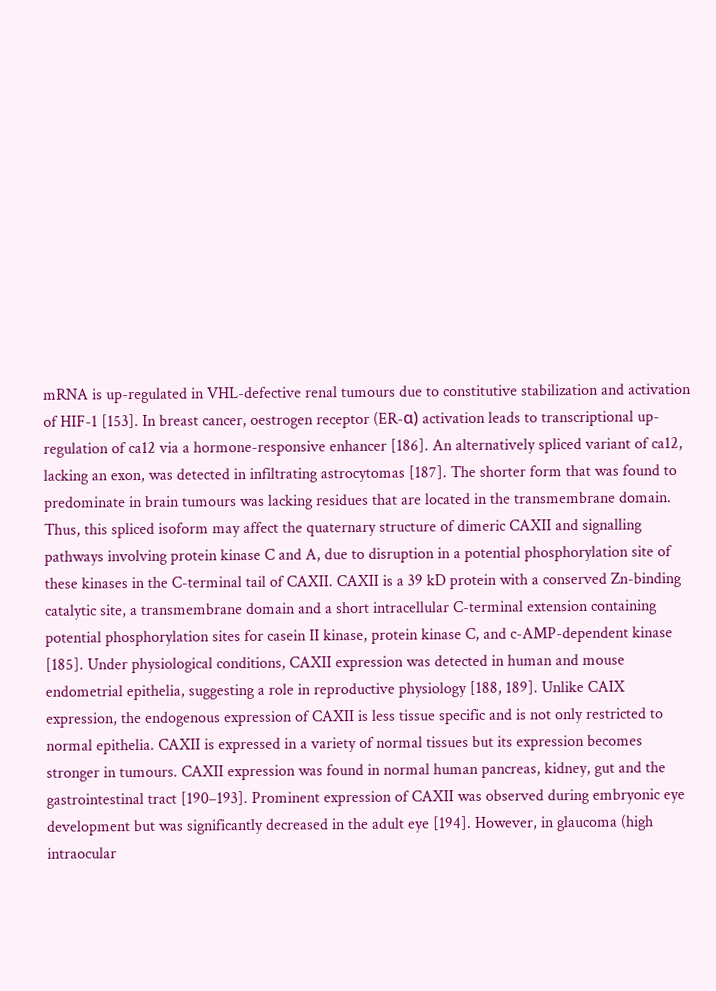mRNA is up-regulated in VHL-defective renal tumours due to constitutive stabilization and activation of HIF-1 [153]. In breast cancer, oestrogen receptor (ER-α) activation leads to transcriptional up-regulation of ca12 via a hormone-responsive enhancer [186]. An alternatively spliced variant of ca12, lacking an exon, was detected in infiltrating astrocytomas [187]. The shorter form that was found to predominate in brain tumours was lacking residues that are located in the transmembrane domain. Thus, this spliced isoform may affect the quaternary structure of dimeric CAXII and signalling pathways involving protein kinase C and A, due to disruption in a potential phosphorylation site of these kinases in the C-terminal tail of CAXII. CAXII is a 39 kD protein with a conserved Zn-binding catalytic site, a transmembrane domain and a short intracellular C-terminal extension containing potential phosphorylation sites for casein II kinase, protein kinase C, and c-AMP-dependent kinase [185]. Under physiological conditions, CAXII expression was detected in human and mouse endometrial epithelia, suggesting a role in reproductive physiology [188, 189]. Unlike CAIX expression, the endogenous expression of CAXII is less tissue specific and is not only restricted to normal epithelia. CAXII is expressed in a variety of normal tissues but its expression becomes stronger in tumours. CAXII expression was found in normal human pancreas, kidney, gut and the gastrointestinal tract [190–193]. Prominent expression of CAXII was observed during embryonic eye development but was significantly decreased in the adult eye [194]. However, in glaucoma (high intraocular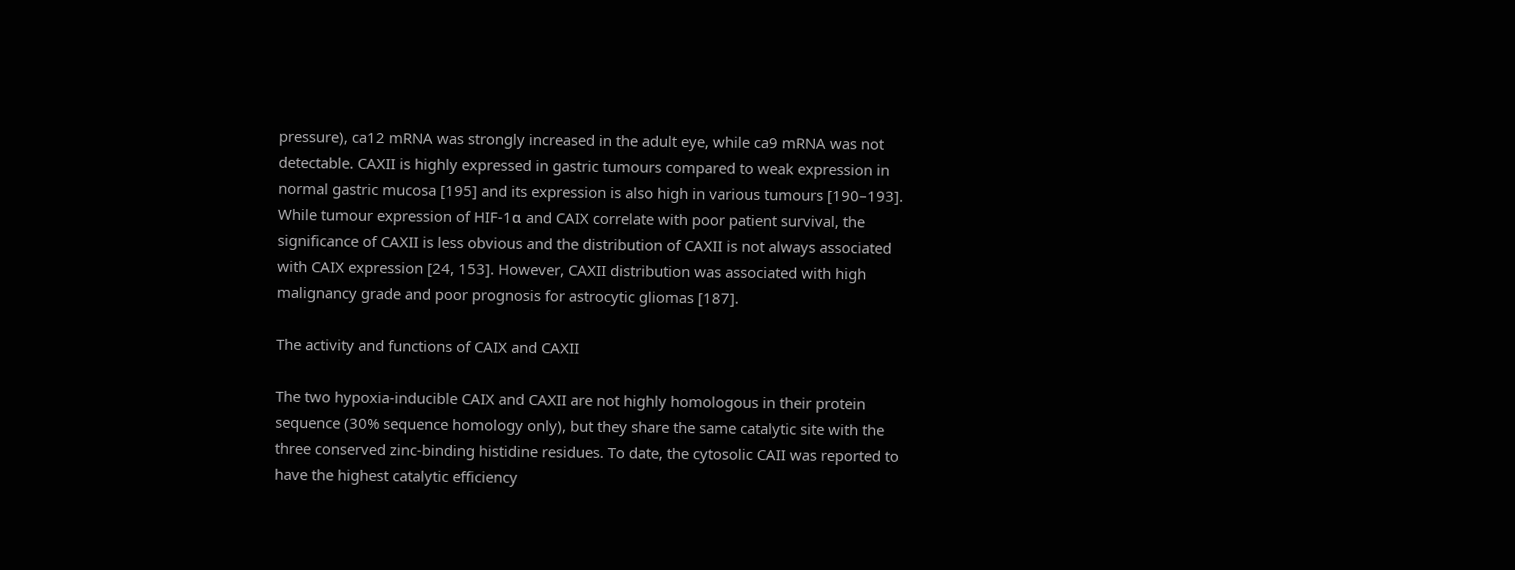pressure), ca12 mRNA was strongly increased in the adult eye, while ca9 mRNA was not detectable. CAXII is highly expressed in gastric tumours compared to weak expression in normal gastric mucosa [195] and its expression is also high in various tumours [190–193]. While tumour expression of HIF-1α and CAIX correlate with poor patient survival, the significance of CAXII is less obvious and the distribution of CAXII is not always associated with CAIX expression [24, 153]. However, CAXII distribution was associated with high malignancy grade and poor prognosis for astrocytic gliomas [187].

The activity and functions of CAIX and CAXII

The two hypoxia-inducible CAIX and CAXII are not highly homologous in their protein sequence (30% sequence homology only), but they share the same catalytic site with the three conserved zinc-binding histidine residues. To date, the cytosolic CAII was reported to have the highest catalytic efficiency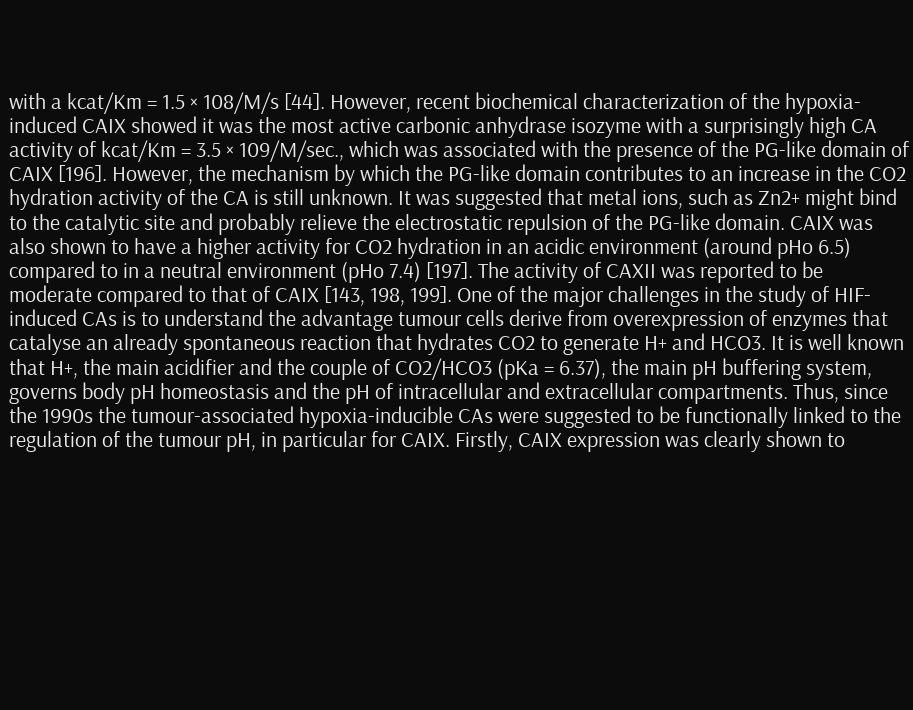with a kcat/Km = 1.5 × 108/M/s [44]. However, recent biochemical characterization of the hypoxia-induced CAIX showed it was the most active carbonic anhydrase isozyme with a surprisingly high CA activity of kcat/Km = 3.5 × 109/M/sec., which was associated with the presence of the PG-like domain of CAIX [196]. However, the mechanism by which the PG-like domain contributes to an increase in the CO2 hydration activity of the CA is still unknown. It was suggested that metal ions, such as Zn2+ might bind to the catalytic site and probably relieve the electrostatic repulsion of the PG-like domain. CAIX was also shown to have a higher activity for CO2 hydration in an acidic environment (around pHo 6.5) compared to in a neutral environment (pHo 7.4) [197]. The activity of CAXII was reported to be moderate compared to that of CAIX [143, 198, 199]. One of the major challenges in the study of HIF-induced CAs is to understand the advantage tumour cells derive from overexpression of enzymes that catalyse an already spontaneous reaction that hydrates CO2 to generate H+ and HCO3. It is well known that H+, the main acidifier and the couple of CO2/HCO3 (pKa = 6.37), the main pH buffering system, governs body pH homeostasis and the pH of intracellular and extracellular compartments. Thus, since the 1990s the tumour-associated hypoxia-inducible CAs were suggested to be functionally linked to the regulation of the tumour pH, in particular for CAIX. Firstly, CAIX expression was clearly shown to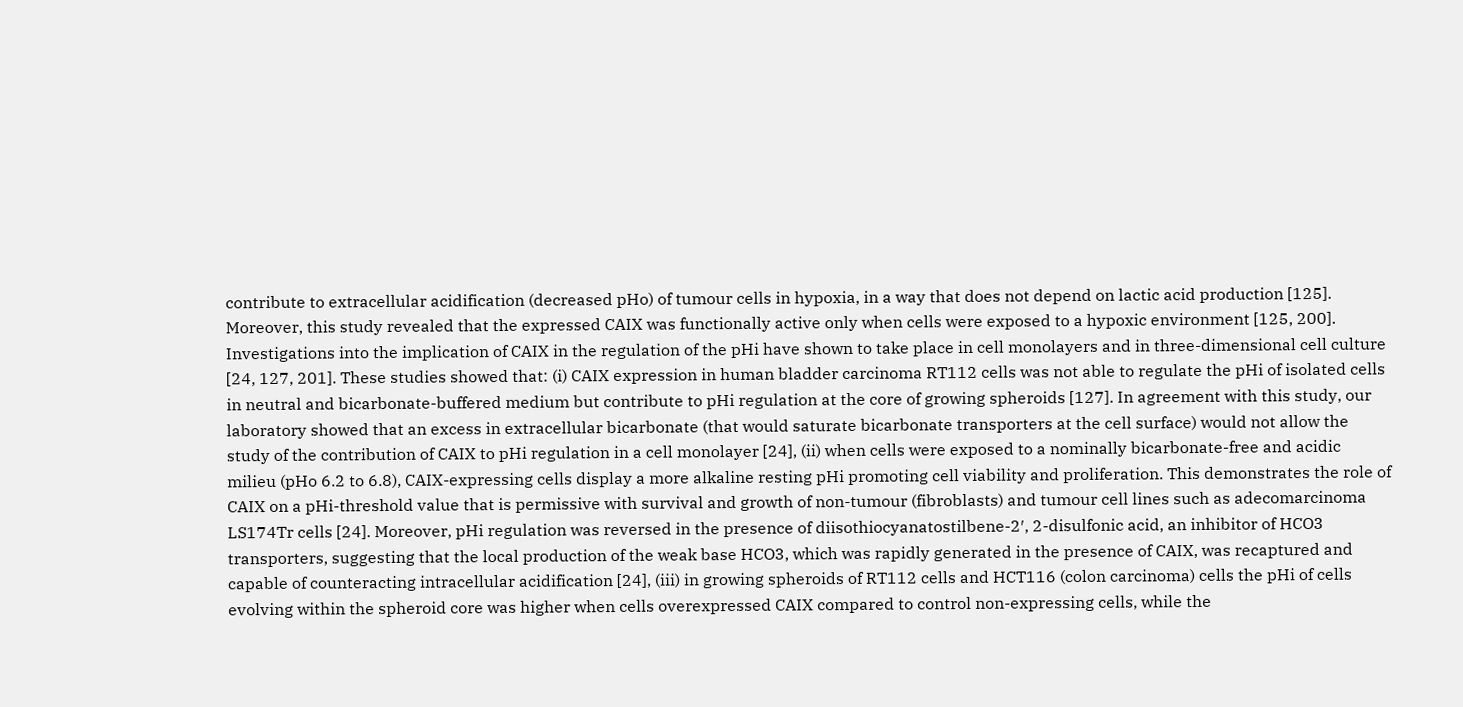contribute to extracellular acidification (decreased pHo) of tumour cells in hypoxia, in a way that does not depend on lactic acid production [125]. Moreover, this study revealed that the expressed CAIX was functionally active only when cells were exposed to a hypoxic environment [125, 200]. Investigations into the implication of CAIX in the regulation of the pHi have shown to take place in cell monolayers and in three-dimensional cell culture [24, 127, 201]. These studies showed that: (i) CAIX expression in human bladder carcinoma RT112 cells was not able to regulate the pHi of isolated cells in neutral and bicarbonate-buffered medium but contribute to pHi regulation at the core of growing spheroids [127]. In agreement with this study, our laboratory showed that an excess in extracellular bicarbonate (that would saturate bicarbonate transporters at the cell surface) would not allow the study of the contribution of CAIX to pHi regulation in a cell monolayer [24], (ii) when cells were exposed to a nominally bicarbonate-free and acidic milieu (pHo 6.2 to 6.8), CAIX-expressing cells display a more alkaline resting pHi promoting cell viability and proliferation. This demonstrates the role of CAIX on a pHi-threshold value that is permissive with survival and growth of non-tumour (fibroblasts) and tumour cell lines such as adecomarcinoma LS174Tr cells [24]. Moreover, pHi regulation was reversed in the presence of diisothiocyanatostilbene-2′, 2-disulfonic acid, an inhibitor of HCO3 transporters, suggesting that the local production of the weak base HCO3, which was rapidly generated in the presence of CAIX, was recaptured and capable of counteracting intracellular acidification [24], (iii) in growing spheroids of RT112 cells and HCT116 (colon carcinoma) cells the pHi of cells evolving within the spheroid core was higher when cells overexpressed CAIX compared to control non-expressing cells, while the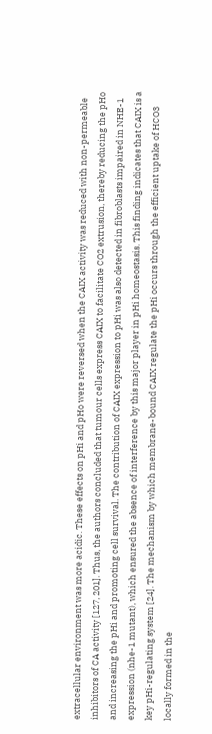extracellular environment was more acidic. These effects on pHi and pHo were reversed when the CAIX activity was reduced with non-permeable inhibitors of CA activity [127, 201]. Thus, the authors concluded that tumour cells express CAIX to facilitate CO2 extrusion, thereby reducing the pHo and increasing the pHi and promoting cell survival. The contribution of CAIX expression to pHi was also detected in fibroblasts impaired in NHE-1 expression (nhe-1 mutant), which ensured the absence of interference by this major player in pHi homeostasis. This finding indicates that CAIX is a key pHi-regulating system [24]. The mechanism by which membrane-bound CAIX regulate the pHi occurs through the efficient uptake of HCO3 locally formed in the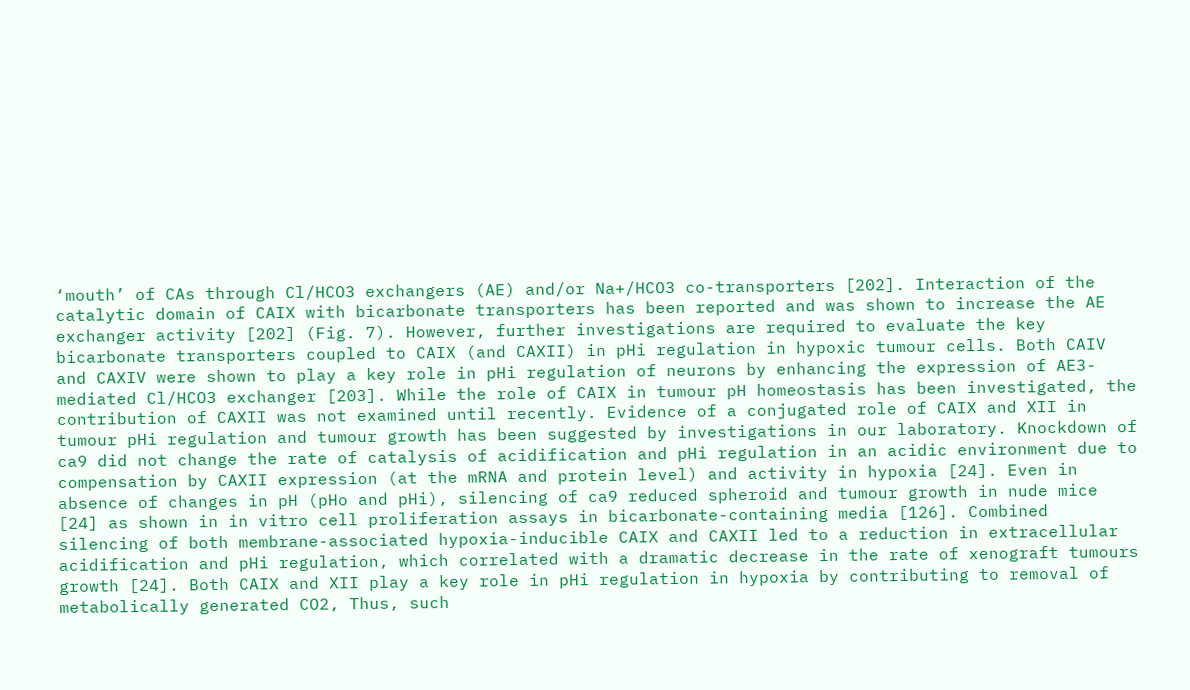‘mouth’ of CAs through Cl/HCO3 exchangers (AE) and/or Na+/HCO3 co-transporters [202]. Interaction of the catalytic domain of CAIX with bicarbonate transporters has been reported and was shown to increase the AE exchanger activity [202] (Fig. 7). However, further investigations are required to evaluate the key bicarbonate transporters coupled to CAIX (and CAXII) in pHi regulation in hypoxic tumour cells. Both CAIV and CAXIV were shown to play a key role in pHi regulation of neurons by enhancing the expression of AE3-mediated Cl/HCO3 exchanger [203]. While the role of CAIX in tumour pH homeostasis has been investigated, the contribution of CAXII was not examined until recently. Evidence of a conjugated role of CAIX and XII in tumour pHi regulation and tumour growth has been suggested by investigations in our laboratory. Knockdown of ca9 did not change the rate of catalysis of acidification and pHi regulation in an acidic environment due to compensation by CAXII expression (at the mRNA and protein level) and activity in hypoxia [24]. Even in absence of changes in pH (pHo and pHi), silencing of ca9 reduced spheroid and tumour growth in nude mice [24] as shown in in vitro cell proliferation assays in bicarbonate-containing media [126]. Combined silencing of both membrane-associated hypoxia-inducible CAIX and CAXII led to a reduction in extracellular acidification and pHi regulation, which correlated with a dramatic decrease in the rate of xenograft tumours growth [24]. Both CAIX and XII play a key role in pHi regulation in hypoxia by contributing to removal of metabolically generated CO2, Thus, such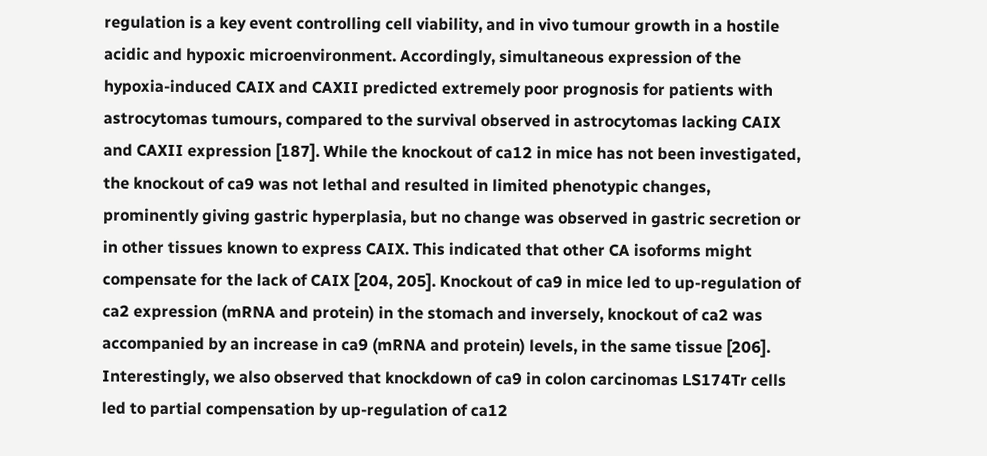regulation is a key event controlling cell viability, and in vivo tumour growth in a hostile acidic and hypoxic microenvironment. Accordingly, simultaneous expression of the hypoxia-induced CAIX and CAXII predicted extremely poor prognosis for patients with astrocytomas tumours, compared to the survival observed in astrocytomas lacking CAIX and CAXII expression [187]. While the knockout of ca12 in mice has not been investigated, the knockout of ca9 was not lethal and resulted in limited phenotypic changes, prominently giving gastric hyperplasia, but no change was observed in gastric secretion or in other tissues known to express CAIX. This indicated that other CA isoforms might compensate for the lack of CAIX [204, 205]. Knockout of ca9 in mice led to up-regulation of ca2 expression (mRNA and protein) in the stomach and inversely, knockout of ca2 was accompanied by an increase in ca9 (mRNA and protein) levels, in the same tissue [206]. Interestingly, we also observed that knockdown of ca9 in colon carcinomas LS174Tr cells led to partial compensation by up-regulation of ca12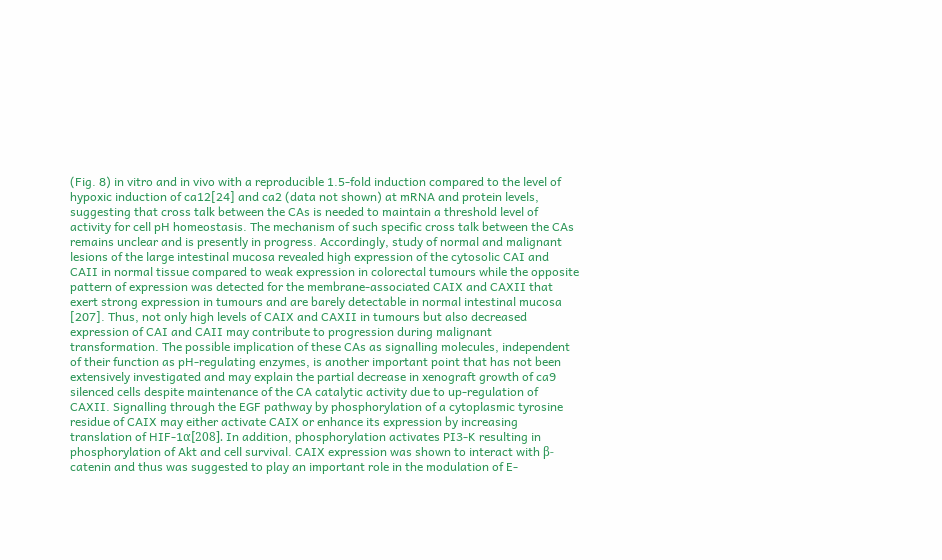(Fig. 8) in vitro and in vivo with a reproducible 1.5-fold induction compared to the level of hypoxic induction of ca12[24] and ca2 (data not shown) at mRNA and protein levels, suggesting that cross talk between the CAs is needed to maintain a threshold level of activity for cell pH homeostasis. The mechanism of such specific cross talk between the CAs remains unclear and is presently in progress. Accordingly, study of normal and malignant lesions of the large intestinal mucosa revealed high expression of the cytosolic CAI and CAII in normal tissue compared to weak expression in colorectal tumours while the opposite pattern of expression was detected for the membrane-associated CAIX and CAXII that exert strong expression in tumours and are barely detectable in normal intestinal mucosa [207]. Thus, not only high levels of CAIX and CAXII in tumours but also decreased expression of CAI and CAII may contribute to progression during malignant transformation. The possible implication of these CAs as signalling molecules, independent of their function as pH-regulating enzymes, is another important point that has not been extensively investigated and may explain the partial decrease in xenograft growth of ca9 silenced cells despite maintenance of the CA catalytic activity due to up-regulation of CAXII. Signalling through the EGF pathway by phosphorylation of a cytoplasmic tyrosine residue of CAIX may either activate CAIX or enhance its expression by increasing translation of HIF-1α[208]. In addition, phosphorylation activates PI3-K resulting in phosphorylation of Akt and cell survival. CAIX expression was shown to interact with β-catenin and thus was suggested to play an important role in the modulation of E-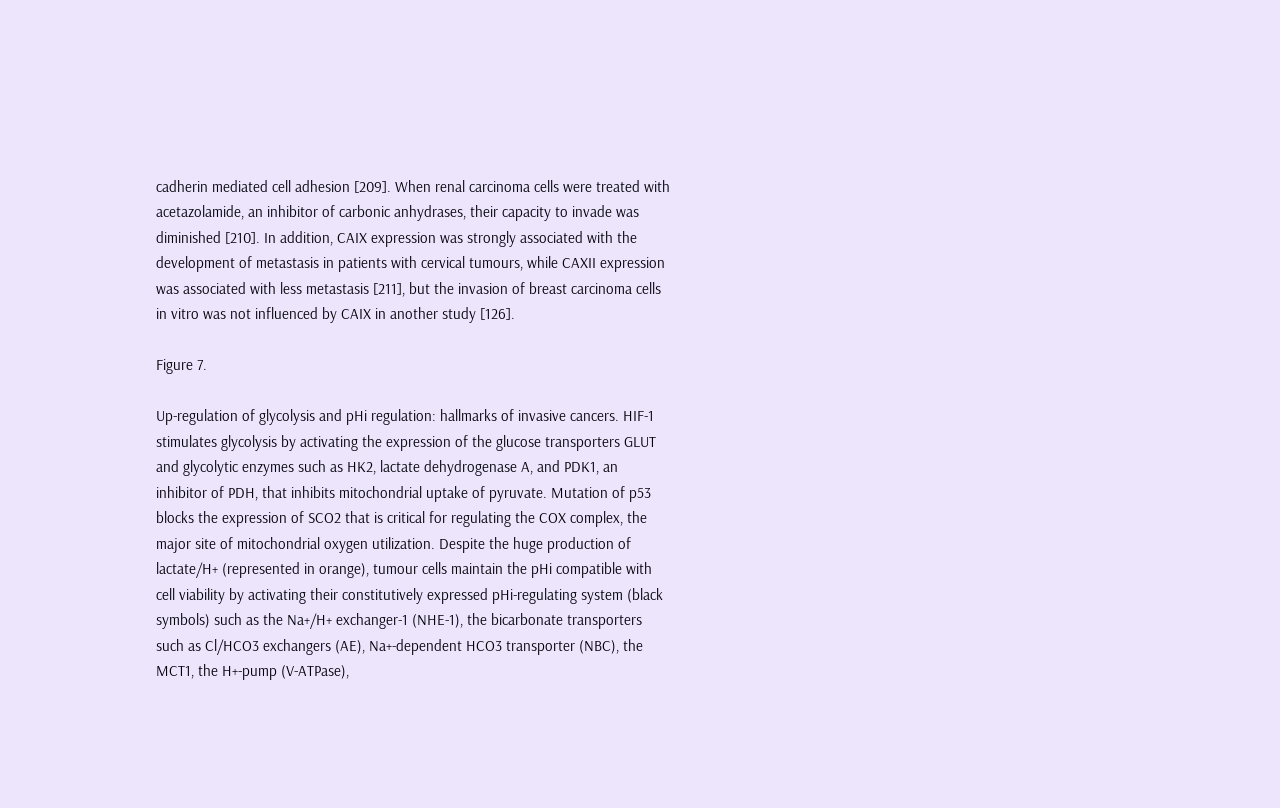cadherin mediated cell adhesion [209]. When renal carcinoma cells were treated with acetazolamide, an inhibitor of carbonic anhydrases, their capacity to invade was diminished [210]. In addition, CAIX expression was strongly associated with the development of metastasis in patients with cervical tumours, while CAXII expression was associated with less metastasis [211], but the invasion of breast carcinoma cells in vitro was not influenced by CAIX in another study [126].

Figure 7.

Up-regulation of glycolysis and pHi regulation: hallmarks of invasive cancers. HIF-1 stimulates glycolysis by activating the expression of the glucose transporters GLUT and glycolytic enzymes such as HK2, lactate dehydrogenase A, and PDK1, an inhibitor of PDH, that inhibits mitochondrial uptake of pyruvate. Mutation of p53 blocks the expression of SCO2 that is critical for regulating the COX complex, the major site of mitochondrial oxygen utilization. Despite the huge production of lactate/H+ (represented in orange), tumour cells maintain the pHi compatible with cell viability by activating their constitutively expressed pHi-regulating system (black symbols) such as the Na+/H+ exchanger-1 (NHE-1), the bicarbonate transporters such as Cl/HCO3 exchangers (AE), Na+-dependent HCO3 transporter (NBC), the MCT1, the H+-pump (V-ATPase),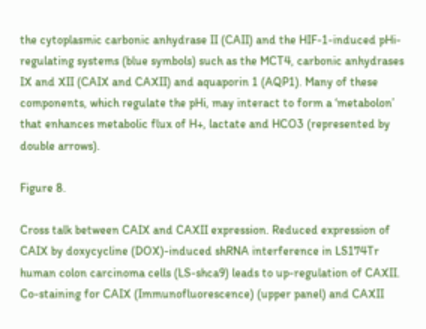the cytoplasmic carbonic anhydrase II (CAII) and the HIF-1-induced pHi-regulating systems (blue symbols) such as the MCT4, carbonic anhydrases IX and XII (CAIX and CAXII) and aquaporin 1 (AQP1). Many of these components, which regulate the pHi, may interact to form a ‘metabolon’ that enhances metabolic flux of H+, lactate and HCO3 (represented by double arrows).

Figure 8.

Cross talk between CAIX and CAXII expression. Reduced expression of CAIX by doxycycline (DOX)-induced shRNA interference in LS174Tr human colon carcinoma cells (LS-shca9) leads to up-regulation of CAXII. Co-staining for CAIX (Immunofluorescence) (upper panel) and CAXII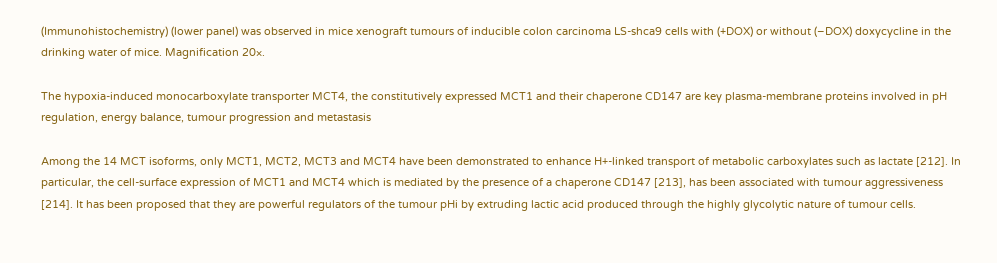(Immunohistochemistry) (lower panel) was observed in mice xenograft tumours of inducible colon carcinoma LS-shca9 cells with (+DOX) or without (–DOX) doxycycline in the drinking water of mice. Magnification 20×.

The hypoxia-induced monocarboxylate transporter MCT4, the constitutively expressed MCT1 and their chaperone CD147 are key plasma-membrane proteins involved in pH regulation, energy balance, tumour progression and metastasis

Among the 14 MCT isoforms, only MCT1, MCT2, MCT3 and MCT4 have been demonstrated to enhance H+-linked transport of metabolic carboxylates such as lactate [212]. In particular, the cell-surface expression of MCT1 and MCT4 which is mediated by the presence of a chaperone CD147 [213], has been associated with tumour aggressiveness [214]. It has been proposed that they are powerful regulators of the tumour pHi by extruding lactic acid produced through the highly glycolytic nature of tumour cells.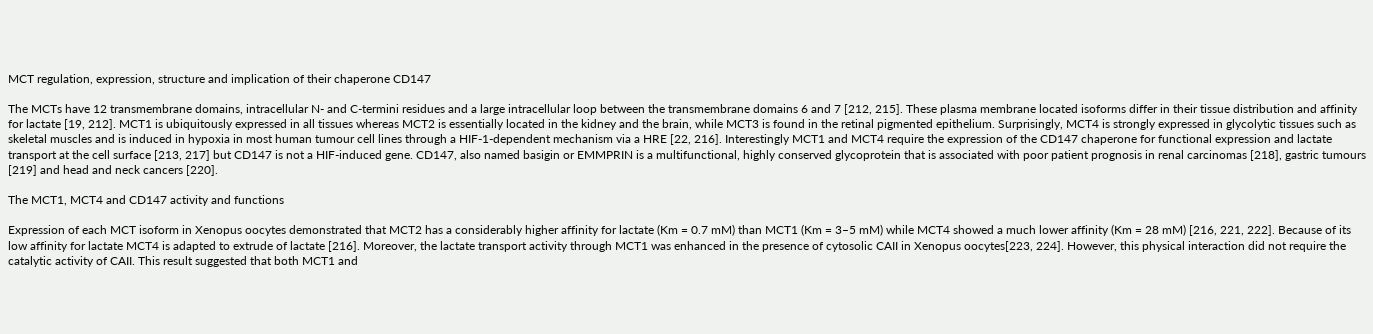MCT regulation, expression, structure and implication of their chaperone CD147

The MCTs have 12 transmembrane domains, intracellular N- and C-termini residues and a large intracellular loop between the transmembrane domains 6 and 7 [212, 215]. These plasma membrane located isoforms differ in their tissue distribution and affinity for lactate [19, 212]. MCT1 is ubiquitously expressed in all tissues whereas MCT2 is essentially located in the kidney and the brain, while MCT3 is found in the retinal pigmented epithelium. Surprisingly, MCT4 is strongly expressed in glycolytic tissues such as skeletal muscles and is induced in hypoxia in most human tumour cell lines through a HIF-1-dependent mechanism via a HRE [22, 216]. Interestingly MCT1 and MCT4 require the expression of the CD147 chaperone for functional expression and lactate transport at the cell surface [213, 217] but CD147 is not a HIF-induced gene. CD147, also named basigin or EMMPRIN is a multifunctional, highly conserved glycoprotein that is associated with poor patient prognosis in renal carcinomas [218], gastric tumours [219] and head and neck cancers [220].

The MCT1, MCT4 and CD147 activity and functions

Expression of each MCT isoform in Xenopus oocytes demonstrated that MCT2 has a considerably higher affinity for lactate (Km = 0.7 mM) than MCT1 (Km = 3–5 mM) while MCT4 showed a much lower affinity (Km = 28 mM) [216, 221, 222]. Because of its low affinity for lactate MCT4 is adapted to extrude of lactate [216]. Moreover, the lactate transport activity through MCT1 was enhanced in the presence of cytosolic CAII in Xenopus oocytes[223, 224]. However, this physical interaction did not require the catalytic activity of CAII. This result suggested that both MCT1 and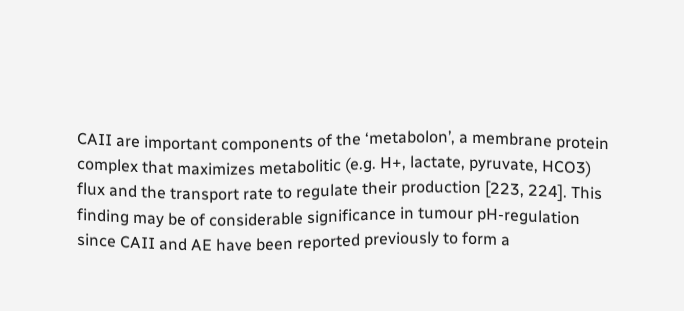CAII are important components of the ‘metabolon’, a membrane protein complex that maximizes metabolitic (e.g. H+, lactate, pyruvate, HCO3) flux and the transport rate to regulate their production [223, 224]. This finding may be of considerable significance in tumour pH-regulation since CAII and AE have been reported previously to form a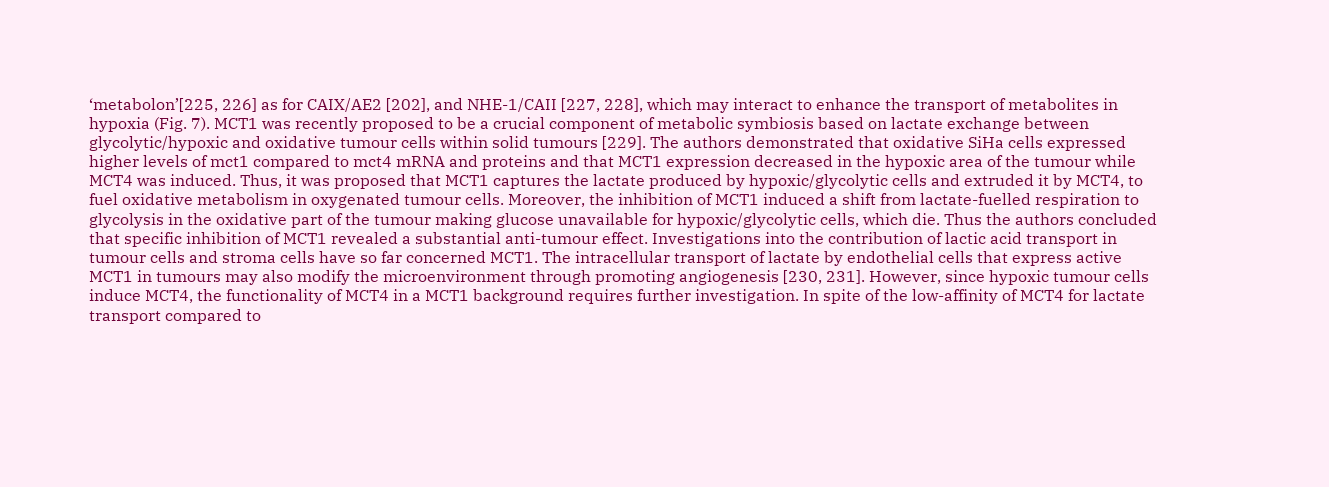‘metabolon’[225, 226] as for CAIX/AE2 [202], and NHE-1/CAII [227, 228], which may interact to enhance the transport of metabolites in hypoxia (Fig. 7). MCT1 was recently proposed to be a crucial component of metabolic symbiosis based on lactate exchange between glycolytic/hypoxic and oxidative tumour cells within solid tumours [229]. The authors demonstrated that oxidative SiHa cells expressed higher levels of mct1 compared to mct4 mRNA and proteins and that MCT1 expression decreased in the hypoxic area of the tumour while MCT4 was induced. Thus, it was proposed that MCT1 captures the lactate produced by hypoxic/glycolytic cells and extruded it by MCT4, to fuel oxidative metabolism in oxygenated tumour cells. Moreover, the inhibition of MCT1 induced a shift from lactate-fuelled respiration to glycolysis in the oxidative part of the tumour making glucose unavailable for hypoxic/glycolytic cells, which die. Thus the authors concluded that specific inhibition of MCT1 revealed a substantial anti-tumour effect. Investigations into the contribution of lactic acid transport in tumour cells and stroma cells have so far concerned MCT1. The intracellular transport of lactate by endothelial cells that express active MCT1 in tumours may also modify the microenvironment through promoting angiogenesis [230, 231]. However, since hypoxic tumour cells induce MCT4, the functionality of MCT4 in a MCT1 background requires further investigation. In spite of the low-affinity of MCT4 for lactate transport compared to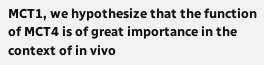MCT1, we hypothesize that the function of MCT4 is of great importance in the context of in vivo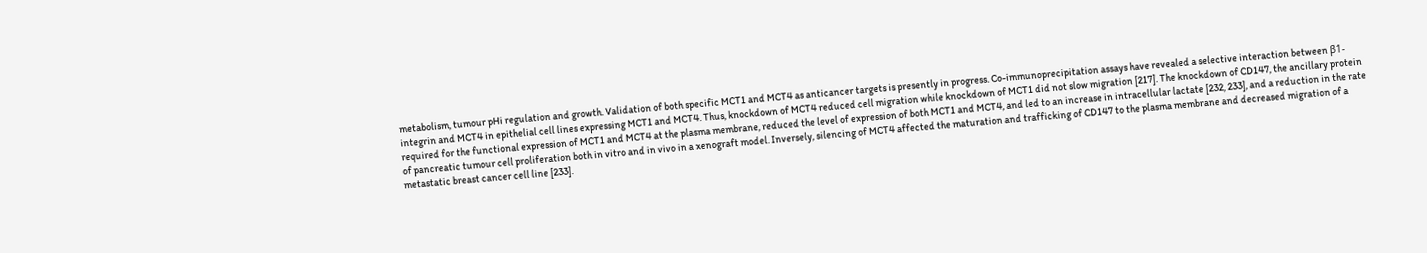metabolism, tumour pHi regulation and growth. Validation of both specific MCT1 and MCT4 as anticancer targets is presently in progress. Co-immunoprecipitation assays have revealed a selective interaction between β1-integrin and MCT4 in epithelial cell lines expressing MCT1 and MCT4. Thus, knockdown of MCT4 reduced cell migration while knockdown of MCT1 did not slow migration [217]. The knockdown of CD147, the ancillary protein required for the functional expression of MCT1 and MCT4 at the plasma membrane, reduced the level of expression of both MCT1 and MCT4, and led to an increase in intracellular lactate [232, 233], and a reduction in the rate of pancreatic tumour cell proliferation both in vitro and in vivo in a xenograft model. Inversely, silencing of MCT4 affected the maturation and trafficking of CD147 to the plasma membrane and decreased migration of a metastatic breast cancer cell line [233].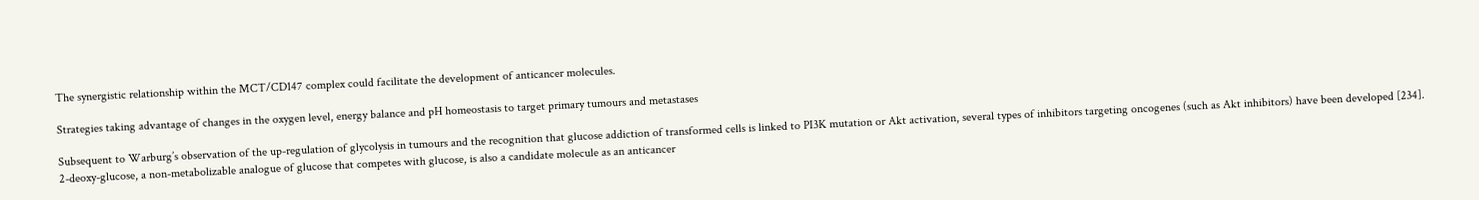The synergistic relationship within the MCT/CD147 complex could facilitate the development of anticancer molecules.

Strategies taking advantage of changes in the oxygen level, energy balance and pH homeostasis to target primary tumours and metastases

Subsequent to Warburg’s observation of the up-regulation of glycolysis in tumours and the recognition that glucose addiction of transformed cells is linked to PI3K mutation or Akt activation, several types of inhibitors targeting oncogenes (such as Akt inhibitors) have been developed [234]. 2-deoxy-glucose, a non-metabolizable analogue of glucose that competes with glucose, is also a candidate molecule as an anticancer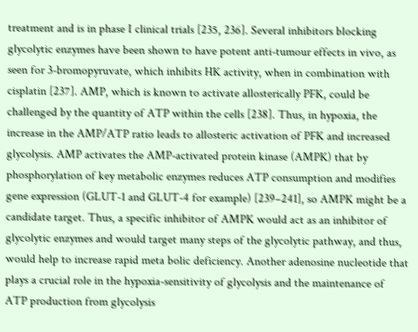treatment and is in phase I clinical trials [235, 236]. Several inhibitors blocking glycolytic enzymes have been shown to have potent anti-tumour effects in vivo, as seen for 3-bromopyruvate, which inhibits HK activity, when in combination with cisplatin [237]. AMP, which is known to activate allosterically PFK, could be challenged by the quantity of ATP within the cells [238]. Thus, in hypoxia, the increase in the AMP/ATP ratio leads to allosteric activation of PFK and increased glycolysis. AMP activates the AMP-activated protein kinase (AMPK) that by phosphorylation of key metabolic enzymes reduces ATP consumption and modifies gene expression (GLUT-1 and GLUT-4 for example) [239–241], so AMPK might be a candidate target. Thus, a specific inhibitor of AMPK would act as an inhibitor of glycolytic enzymes and would target many steps of the glycolytic pathway, and thus, would help to increase rapid meta bolic deficiency. Another adenosine nucleotide that plays a crucial role in the hypoxia-sensitivity of glycolysis and the maintenance of ATP production from glycolysis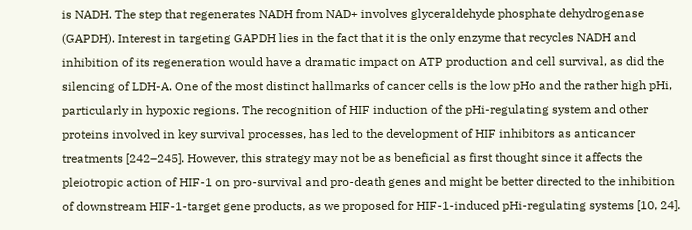is NADH. The step that regenerates NADH from NAD+ involves glyceraldehyde phosphate dehydrogenase (GAPDH). Interest in targeting GAPDH lies in the fact that it is the only enzyme that recycles NADH and inhibition of its regeneration would have a dramatic impact on ATP production and cell survival, as did the silencing of LDH-A. One of the most distinct hallmarks of cancer cells is the low pHo and the rather high pHi, particularly in hypoxic regions. The recognition of HIF induction of the pHi-regulating system and other proteins involved in key survival processes, has led to the development of HIF inhibitors as anticancer treatments [242–245]. However, this strategy may not be as beneficial as first thought since it affects the pleiotropic action of HIF-1 on pro-survival and pro-death genes and might be better directed to the inhibition of downstream HIF-1-target gene products, as we proposed for HIF-1-induced pHi-regulating systems [10, 24].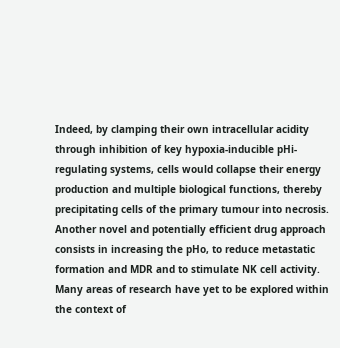Indeed, by clamping their own intracellular acidity through inhibition of key hypoxia-inducible pHi-regulating systems, cells would collapse their energy production and multiple biological functions, thereby precipitating cells of the primary tumour into necrosis. Another novel and potentially efficient drug approach consists in increasing the pHo, to reduce metastatic formation and MDR and to stimulate NK cell activity. Many areas of research have yet to be explored within the context of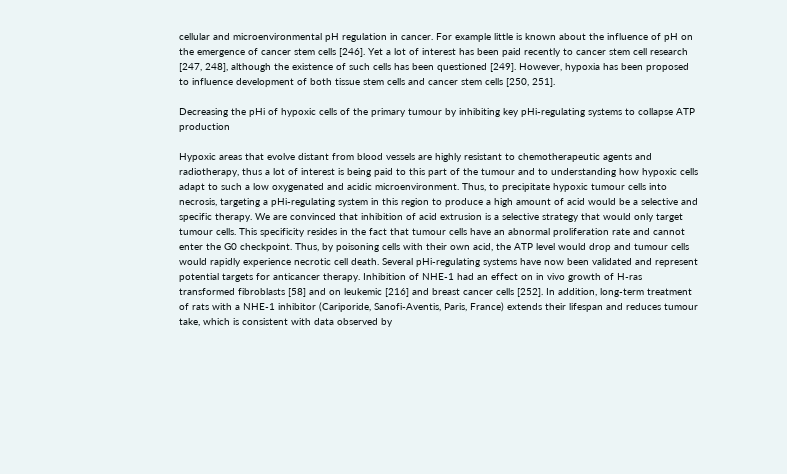cellular and microenvironmental pH regulation in cancer. For example little is known about the influence of pH on the emergence of cancer stem cells [246]. Yet a lot of interest has been paid recently to cancer stem cell research [247, 248], although the existence of such cells has been questioned [249]. However, hypoxia has been proposed to influence development of both tissue stem cells and cancer stem cells [250, 251].

Decreasing the pHi of hypoxic cells of the primary tumour by inhibiting key pHi-regulating systems to collapse ATP production

Hypoxic areas that evolve distant from blood vessels are highly resistant to chemotherapeutic agents and radiotherapy, thus a lot of interest is being paid to this part of the tumour and to understanding how hypoxic cells adapt to such a low oxygenated and acidic microenvironment. Thus, to precipitate hypoxic tumour cells into necrosis, targeting a pHi-regulating system in this region to produce a high amount of acid would be a selective and specific therapy. We are convinced that inhibition of acid extrusion is a selective strategy that would only target tumour cells. This specificity resides in the fact that tumour cells have an abnormal proliferation rate and cannot enter the G0 checkpoint. Thus, by poisoning cells with their own acid, the ATP level would drop and tumour cells would rapidly experience necrotic cell death. Several pHi-regulating systems have now been validated and represent potential targets for anticancer therapy. Inhibition of NHE-1 had an effect on in vivo growth of H-ras transformed fibroblasts [58] and on leukemic [216] and breast cancer cells [252]. In addition, long-term treatment of rats with a NHE-1 inhibitor (Cariporide, Sanofi-Aventis, Paris, France) extends their lifespan and reduces tumour take, which is consistent with data observed by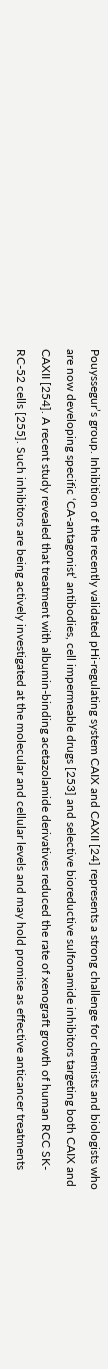Pouyssegur’s group. Inhibition of the recently validated pHi-regulating system CAIX and CAXII [24] represents a strong challenge for chemists and biologists who are now developing specific ‘CA-antagonist’ antibodies, cell impermeable drugs [253] and selective bioreductive sulfonamide inhibitors targeting both CAIX and CAXII [254]. A recent study revealed that treatment with albumin-binding acetazolamide derivatives reduced the rate of xenograft growth of human RCC SK-RC-52 cells [255]. Such inhibitors are being actively investigated at the molecular and cellular levels and may hold promise as effective anticancer treatments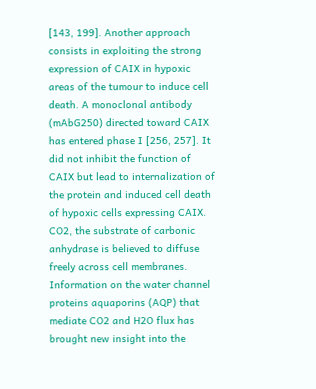[143, 199]. Another approach consists in exploiting the strong expression of CAIX in hypoxic areas of the tumour to induce cell death. A monoclonal antibody (mAbG250) directed toward CAIX has entered phase I [256, 257]. It did not inhibit the function of CAIX but lead to internalization of the protein and induced cell death of hypoxic cells expressing CAIX. CO2, the substrate of carbonic anhydrase is believed to diffuse freely across cell membranes. Information on the water channel proteins aquaporins (AQP) that mediate CO2 and H2O flux has brought new insight into the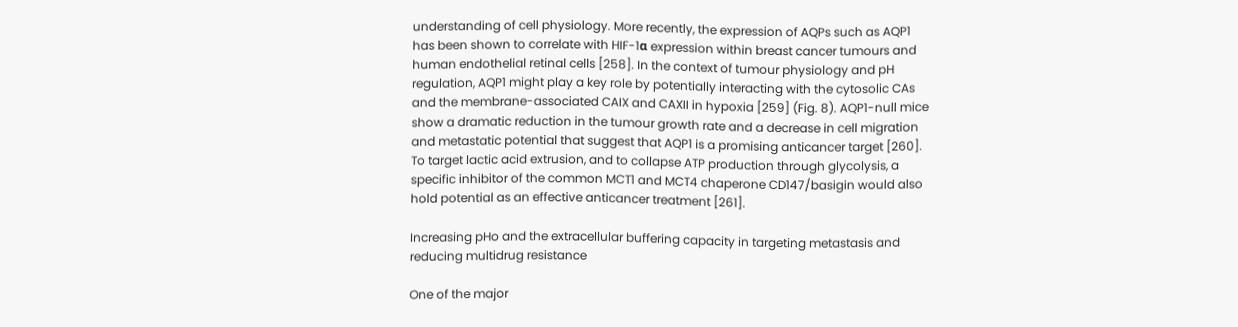understanding of cell physiology. More recently, the expression of AQPs such as AQP1 has been shown to correlate with HIF-1α expression within breast cancer tumours and human endothelial retinal cells [258]. In the context of tumour physiology and pH regulation, AQP1 might play a key role by potentially interacting with the cytosolic CAs and the membrane-associated CAIX and CAXII in hypoxia [259] (Fig. 8). AQP1-null mice show a dramatic reduction in the tumour growth rate and a decrease in cell migration and metastatic potential that suggest that AQP1 is a promising anticancer target [260]. To target lactic acid extrusion, and to collapse ATP production through glycolysis, a specific inhibitor of the common MCT1 and MCT4 chaperone CD147/basigin would also hold potential as an effective anticancer treatment [261].

Increasing pHo and the extracellular buffering capacity in targeting metastasis and reducing multidrug resistance

One of the major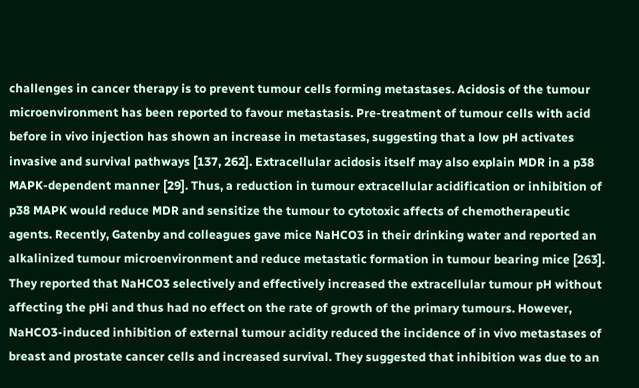challenges in cancer therapy is to prevent tumour cells forming metastases. Acidosis of the tumour microenvironment has been reported to favour metastasis. Pre-treatment of tumour cells with acid before in vivo injection has shown an increase in metastases, suggesting that a low pH activates invasive and survival pathways [137, 262]. Extracellular acidosis itself may also explain MDR in a p38 MAPK-dependent manner [29]. Thus, a reduction in tumour extracellular acidification or inhibition of p38 MAPK would reduce MDR and sensitize the tumour to cytotoxic affects of chemotherapeutic agents. Recently, Gatenby and colleagues gave mice NaHCO3 in their drinking water and reported an alkalinized tumour microenvironment and reduce metastatic formation in tumour bearing mice [263]. They reported that NaHCO3 selectively and effectively increased the extracellular tumour pH without affecting the pHi and thus had no effect on the rate of growth of the primary tumours. However, NaHCO3-induced inhibition of external tumour acidity reduced the incidence of in vivo metastases of breast and prostate cancer cells and increased survival. They suggested that inhibition was due to an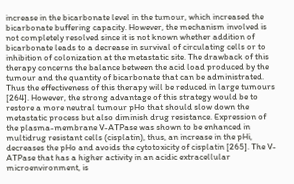increase in the bicarbonate level in the tumour, which increased the bicarbonate buffering capacity. However, the mechanism involved is not completely resolved since it is not known whether addition of bicarbonate leads to a decrease in survival of circulating cells or to inhibition of colonization at the metastatic site. The drawback of this therapy concerns the balance between the acid load produced by the tumour and the quantity of bicarbonate that can be administrated. Thus the effectiveness of this therapy will be reduced in large tumours [264]. However, the strong advantage of this strategy would be to restore a more neutral tumour pHo that should slow down the metastatic process but also diminish drug resistance. Expression of the plasma-membrane V-ATPase was shown to be enhanced in multidrug resistant cells (cisplatin), thus, an increase in the pHi, decreases the pHo and avoids the cytotoxicity of cisplatin [265]. The V-ATPase that has a higher activity in an acidic extracellular microenvironment, is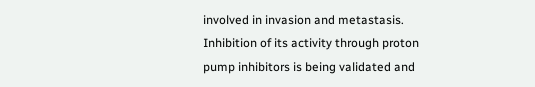involved in invasion and metastasis. Inhibition of its activity through proton pump inhibitors is being validated and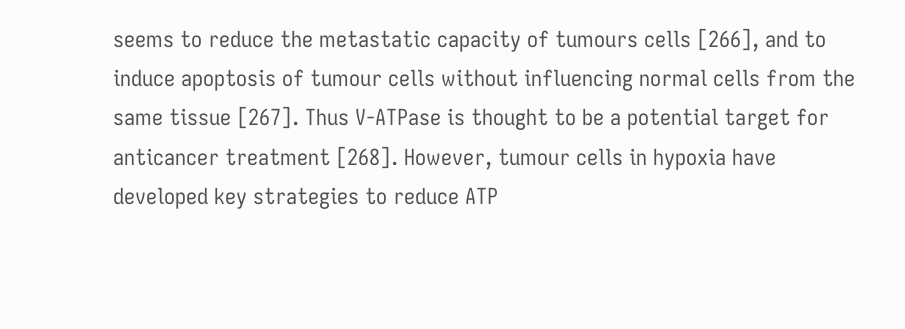seems to reduce the metastatic capacity of tumours cells [266], and to induce apoptosis of tumour cells without influencing normal cells from the same tissue [267]. Thus V-ATPase is thought to be a potential target for anticancer treatment [268]. However, tumour cells in hypoxia have developed key strategies to reduce ATP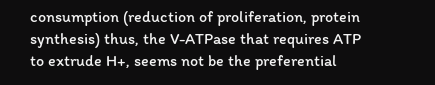consumption (reduction of proliferation, protein synthesis) thus, the V-ATPase that requires ATP to extrude H+, seems not be the preferential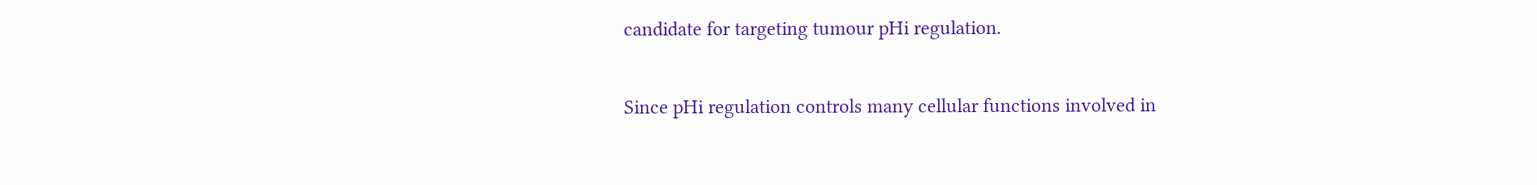candidate for targeting tumour pHi regulation.


Since pHi regulation controls many cellular functions involved in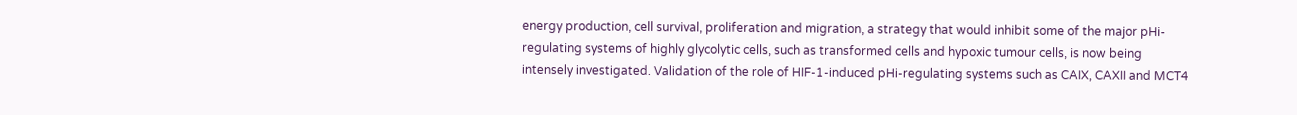energy production, cell survival, proliferation and migration, a strategy that would inhibit some of the major pHi-regulating systems of highly glycolytic cells, such as transformed cells and hypoxic tumour cells, is now being intensely investigated. Validation of the role of HIF-1-induced pHi-regulating systems such as CAIX, CAXII and MCT4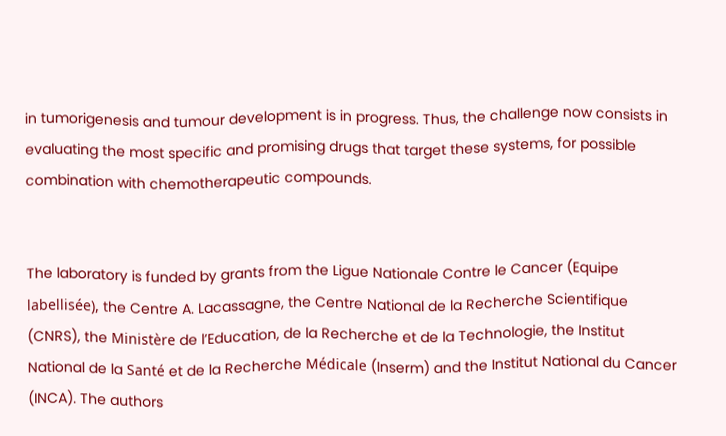in tumorigenesis and tumour development is in progress. Thus, the challenge now consists in evaluating the most specific and promising drugs that target these systems, for possible combination with chemotherapeutic compounds.


The laboratory is funded by grants from the Ligue Nationale Contre le Cancer (Equipe labellisée), the Centre A. Lacassagne, the Centre National de la Recherche Scientifique (CNRS), the Ministère de l’Education, de la Recherche et de la Technologie, the Institut National de la Santé et de la Recherche Médicale (Inserm) and the Institut National du Cancer (INCA). The authors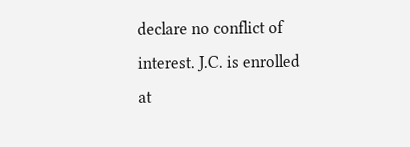declare no conflict of interest. J.C. is enrolled at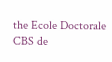the Ecole Doctorale CBS de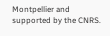Montpellier and supported by the CNRS.